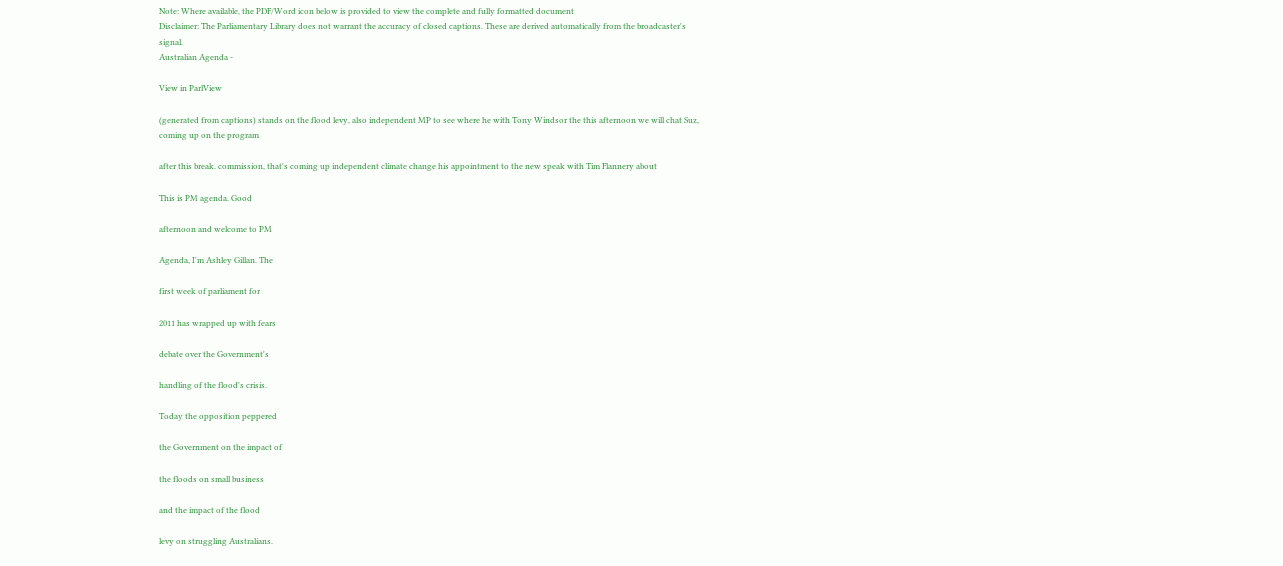Note: Where available, the PDF/Word icon below is provided to view the complete and fully formatted document
Disclaimer: The Parliamentary Library does not warrant the accuracy of closed captions. These are derived automatically from the broadcaster's signal.
Australian Agenda -

View in ParlView

(generated from captions) stands on the flood levy, also independent MP to see where he with Tony Windsor the this afternoon we will chat Suz, coming up on the program

after this break. commission, that's coming up independent climate change his appointment to the new speak with Tim Flannery about

This is PM agenda. Good

afternoon and welcome to PM

Agenda, I'm Ashley Gillan. The

first week of parliament for

2011 has wrapped up with fears

debate over the Government's

handling of the flood's crisis.

Today the opposition peppered

the Government on the impact of

the floods on small business

and the impact of the flood

levy on struggling Australians.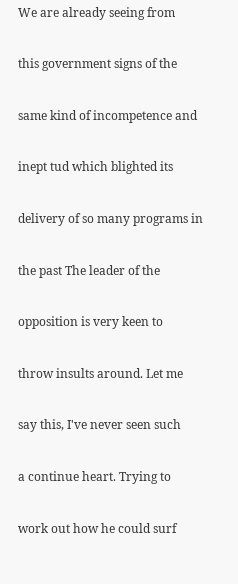We are already seeing from

this government signs of the

same kind of incompetence and

inept tud which blighted its

delivery of so many programs in

the past The leader of the

opposition is very keen to

throw insults around. Let me

say this, I've never seen such

a continue heart. Trying to

work out how he could surf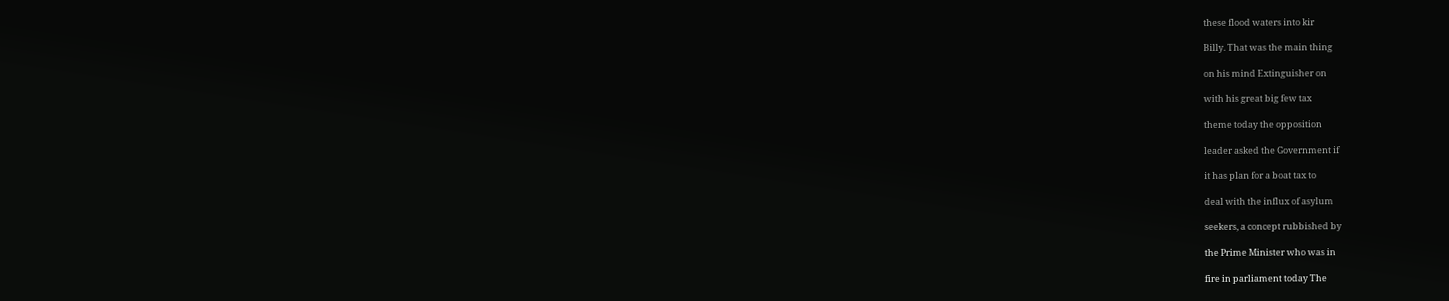these flood waters into kir

Billy. That was the main thing

on his mind Extinguisher on

with his great big few tax

theme today the opposition

leader asked the Government if

it has plan for a boat tax to

deal with the influx of asylum

seekers, a concept rubbished by

the Prime Minister who was in

fire in parliament today The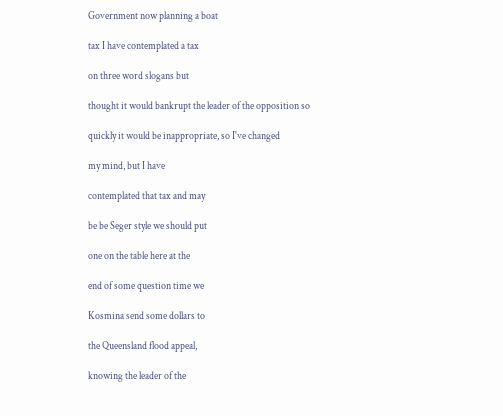Government now planning a boat

tax I have contemplated a tax

on three word slogans but

thought it would bankrupt the leader of the opposition so

quickly it would be inappropriate, so I've changed

my mind, but I have

contemplated that tax and may

be be Seger style we should put

one on the table here at the

end of some question time we

Kosmina send some dollars to

the Queensland flood appeal,

knowing the leader of the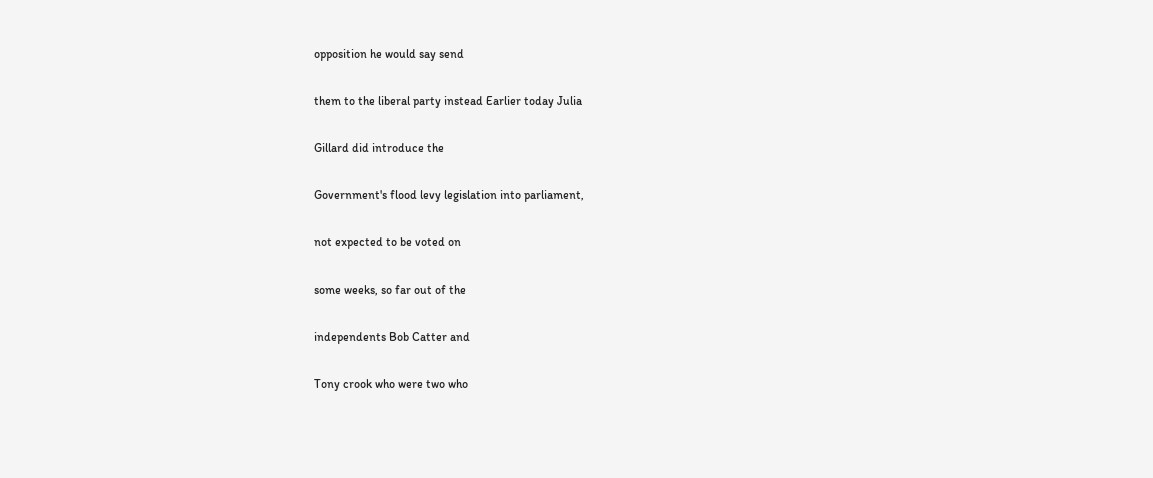opposition he would say send

them to the liberal party instead Earlier today Julia

Gillard did introduce the

Government's flood levy legislation into parliament,

not expected to be voted on

some weeks, so far out of the

independents Bob Catter and

Tony crook who were two who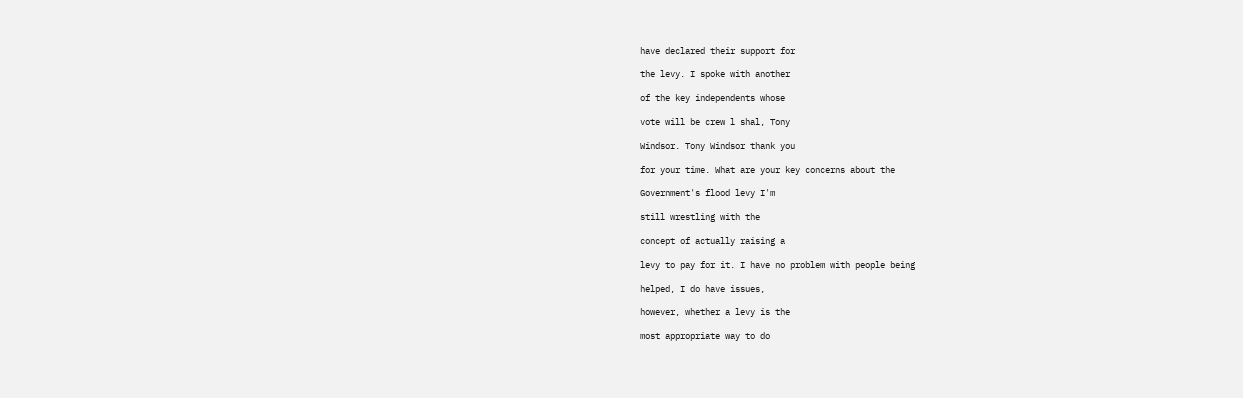have declared their support for

the levy. I spoke with another

of the key independents whose

vote will be crew l shal, Tony

Windsor. Tony Windsor thank you

for your time. What are your key concerns about the

Government's flood levy I'm

still wrestling with the

concept of actually raising a

levy to pay for it. I have no problem with people being

helped, I do have issues,

however, whether a levy is the

most appropriate way to do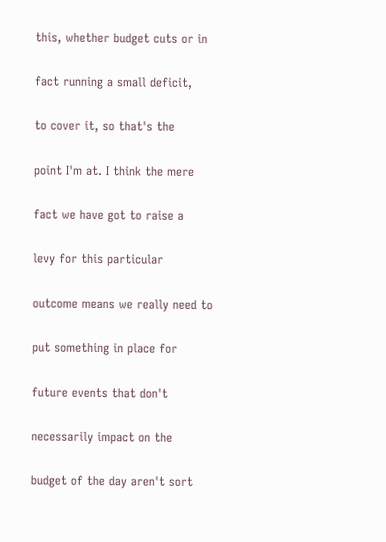this, whether budget cuts or in

fact running a small deficit,

to cover it, so that's the

point I'm at. I think the mere

fact we have got to raise a

levy for this particular

outcome means we really need to

put something in place for

future events that don't

necessarily impact on the

budget of the day aren't sort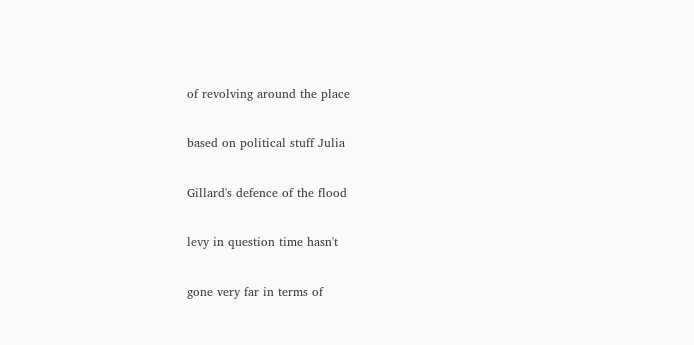of revolving around the place

based on political stuff Julia

Gillard's defence of the flood

levy in question time hasn't

gone very far in terms of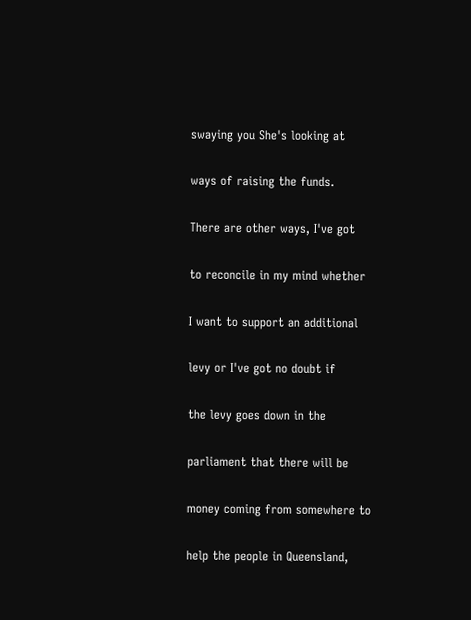swaying you She's looking at

ways of raising the funds.

There are other ways, I've got

to reconcile in my mind whether

I want to support an additional

levy or I've got no doubt if

the levy goes down in the

parliament that there will be

money coming from somewhere to

help the people in Queensland,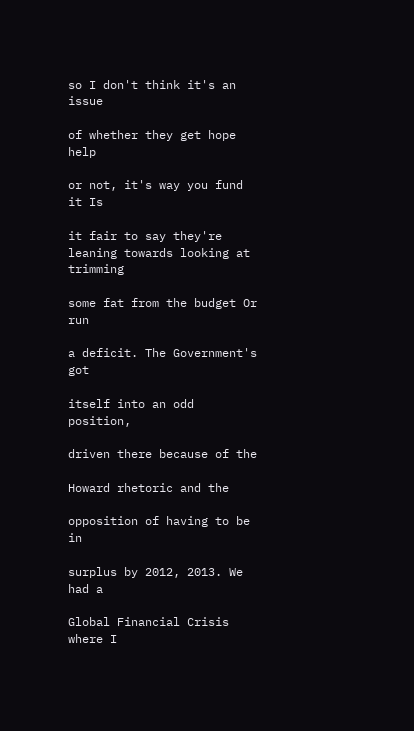so I don't think it's an issue

of whether they get hope help

or not, it's way you fund it Is

it fair to say they're leaning towards looking at trimming

some fat from the budget Or run

a deficit. The Government's got

itself into an odd position,

driven there because of the

Howard rhetoric and the

opposition of having to be in

surplus by 2012, 2013. We had a

Global Financial Crisis where I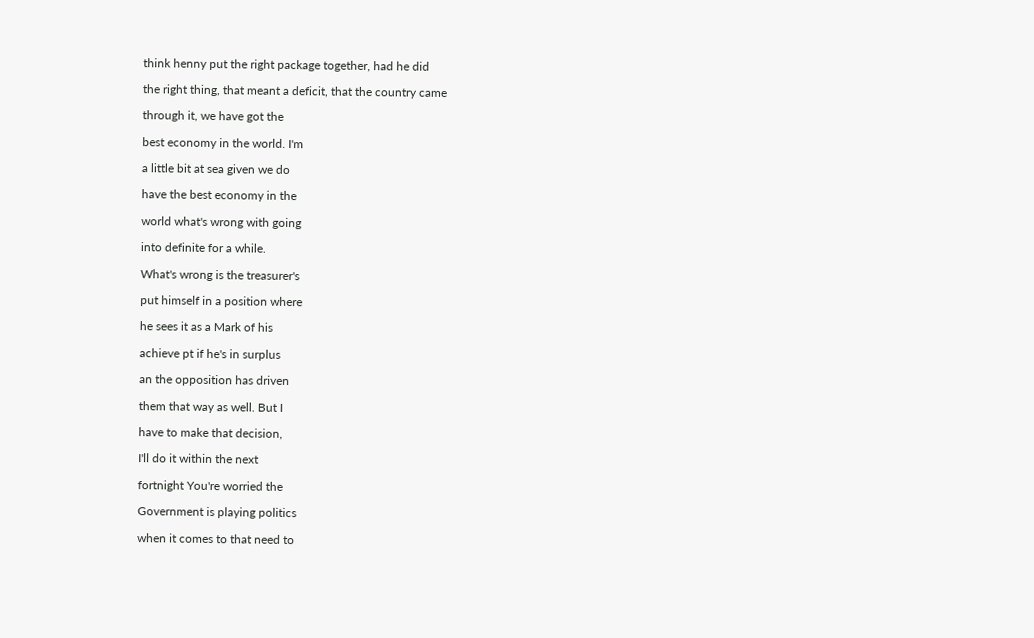think henny put the right package together, had he did

the right thing, that meant a deficit, that the country came

through it, we have got the

best economy in the world. I'm

a little bit at sea given we do

have the best economy in the

world what's wrong with going

into definite for a while.

What's wrong is the treasurer's

put himself in a position where

he sees it as a Mark of his

achieve pt if he's in surplus

an the opposition has driven

them that way as well. But I

have to make that decision,

I'll do it within the next

fortnight You're worried the

Government is playing politics

when it comes to that need to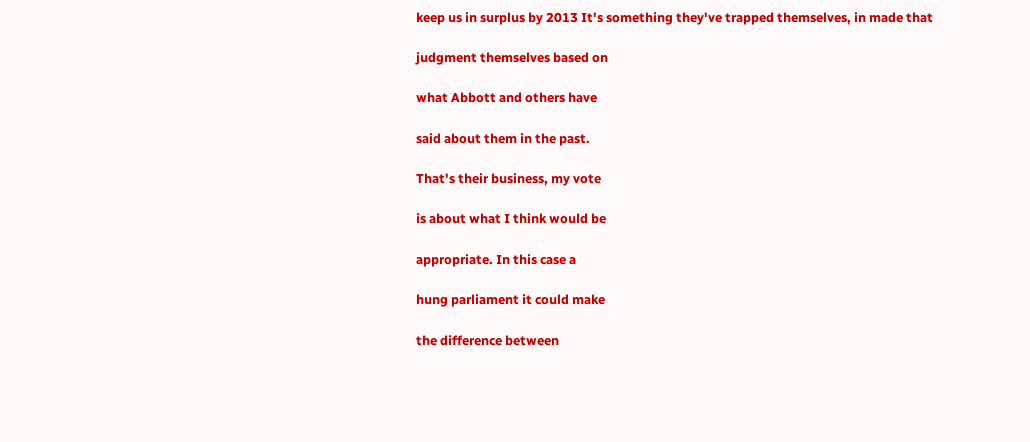keep us in surplus by 2013 It's something they've trapped themselves, in made that

judgment themselves based on

what Abbott and others have

said about them in the past.

That's their business, my vote

is about what I think would be

appropriate. In this case a

hung parliament it could make

the difference between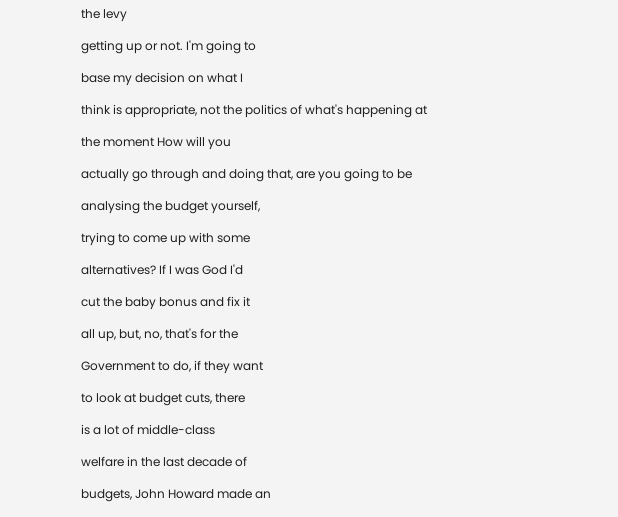the levy

getting up or not. I'm going to

base my decision on what I

think is appropriate, not the politics of what's happening at

the moment How will you

actually go through and doing that, are you going to be

analysing the budget yourself,

trying to come up with some

alternatives? If I was God I'd

cut the baby bonus and fix it

all up, but, no, that's for the

Government to do, if they want

to look at budget cuts, there

is a lot of middle-class

welfare in the last decade of

budgets, John Howard made an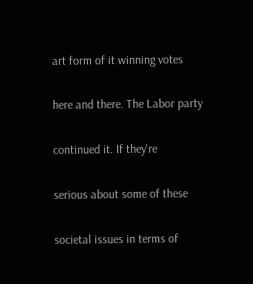art form of it winning votes

here and there. The Labor party

continued it. If they're

serious about some of these

societal issues in terms of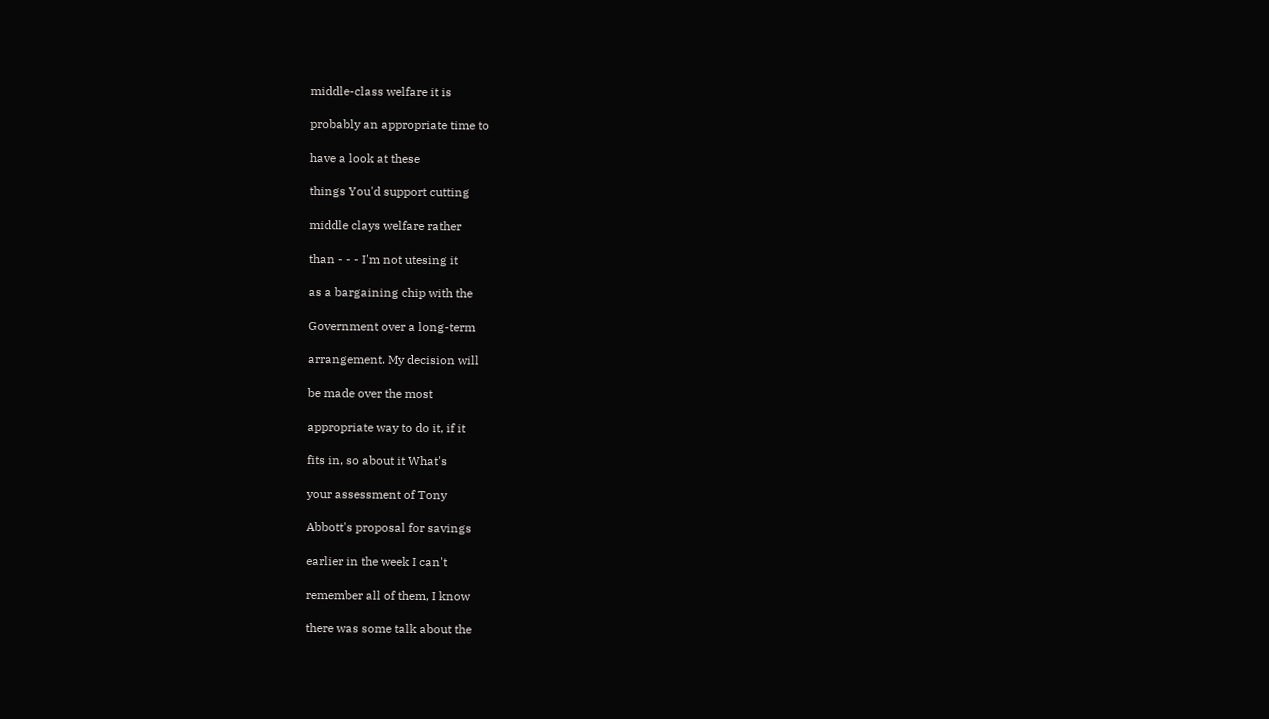middle-class welfare it is

probably an appropriate time to

have a look at these

things You'd support cutting

middle clays welfare rather

than - - - I'm not utesing it

as a bargaining chip with the

Government over a long-term

arrangement. My decision will

be made over the most

appropriate way to do it, if it

fits in, so about it What's

your assessment of Tony

Abbott's proposal for savings

earlier in the week I can't

remember all of them, I know

there was some talk about the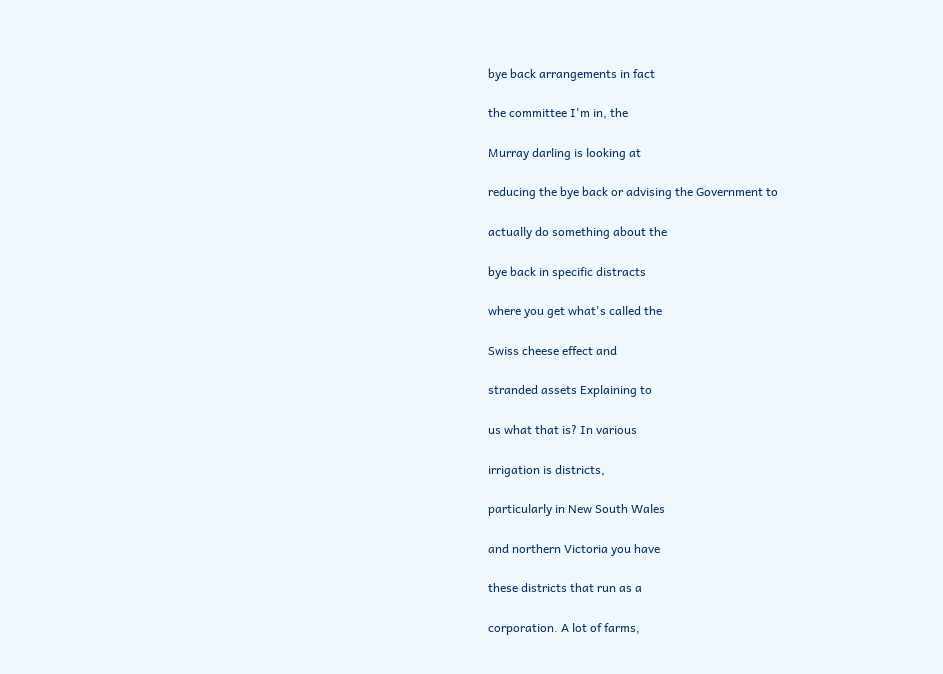bye back arrangements in fact

the committee I'm in, the

Murray darling is looking at

reducing the bye back or advising the Government to

actually do something about the

bye back in specific distracts

where you get what's called the

Swiss cheese effect and

stranded assets Explaining to

us what that is? In various

irrigation is districts,

particularly in New South Wales

and northern Victoria you have

these districts that run as a

corporation. A lot of farms,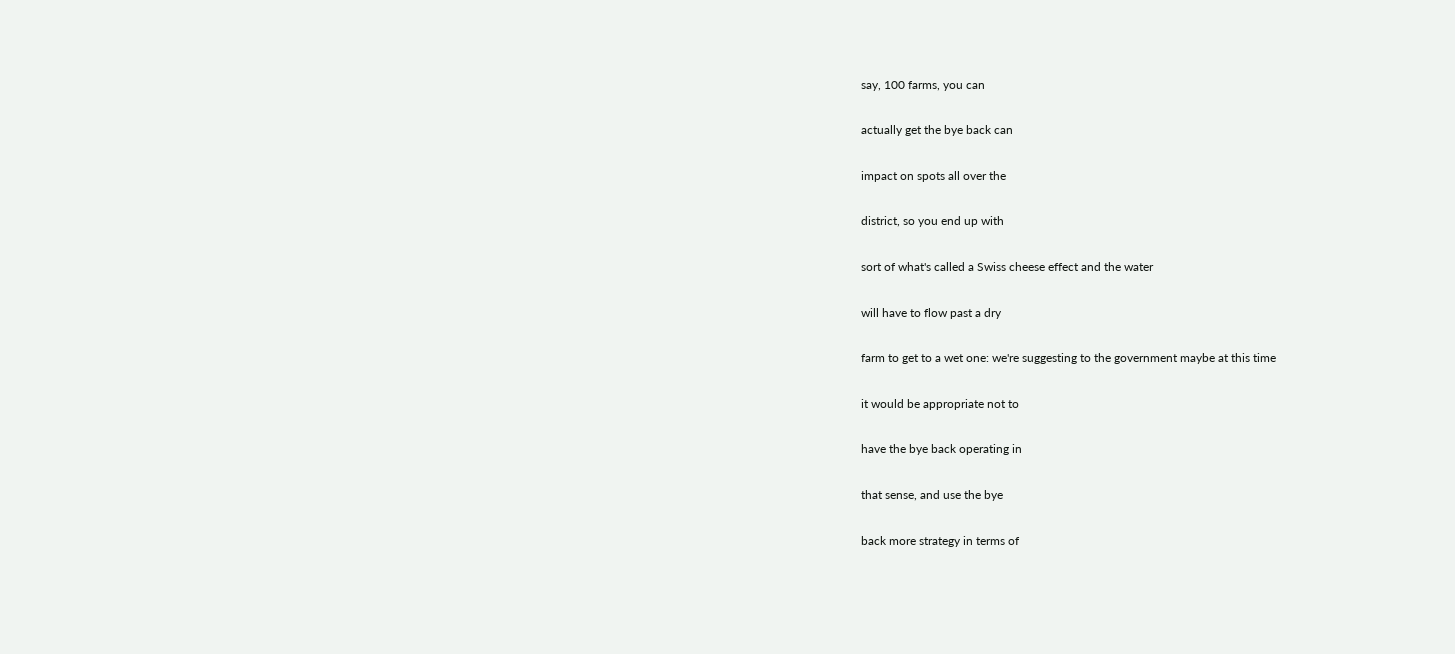say, 100 farms, you can

actually get the bye back can

impact on spots all over the

district, so you end up with

sort of what's called a Swiss cheese effect and the water

will have to flow past a dry

farm to get to a wet one: we're suggesting to the government maybe at this time

it would be appropriate not to

have the bye back operating in

that sense, and use the bye

back more strategy in terms of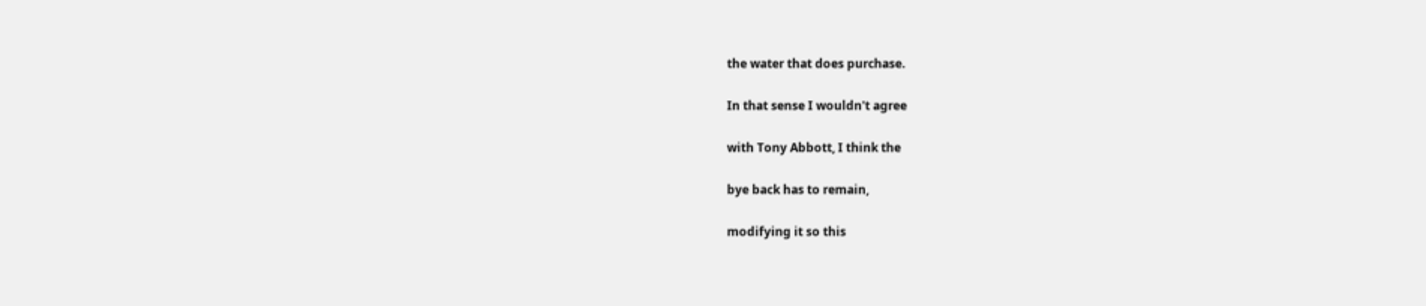the water that does purchase.

In that sense I wouldn't agree

with Tony Abbott, I think the

bye back has to remain,

modifying it so this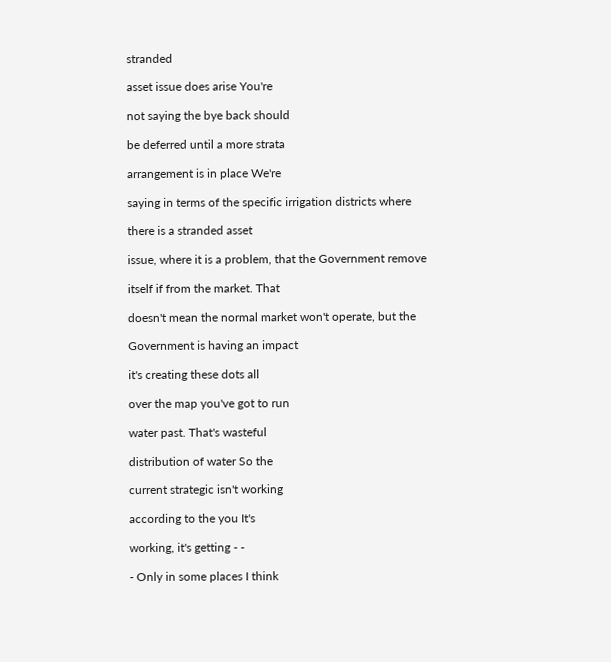stranded

asset issue does arise You're

not saying the bye back should

be deferred until a more strata

arrangement is in place We're

saying in terms of the specific irrigation districts where

there is a stranded asset

issue, where it is a problem, that the Government remove

itself if from the market. That

doesn't mean the normal market won't operate, but the

Government is having an impact

it's creating these dots all

over the map you've got to run

water past. That's wasteful

distribution of water So the

current strategic isn't working

according to the you It's

working, it's getting - -

- Only in some places I think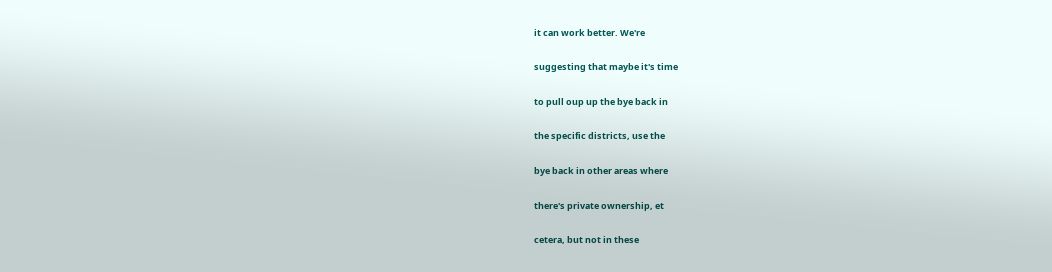it can work better. We're

suggesting that maybe it's time

to pull oup up the bye back in

the specific districts, use the

bye back in other areas where

there's private ownership, et

cetera, but not in these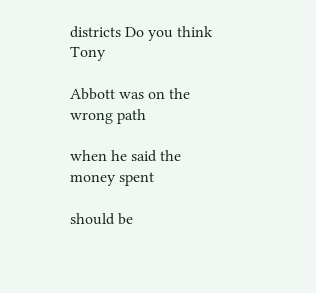districts Do you think Tony

Abbott was on the wrong path

when he said the money spent

should be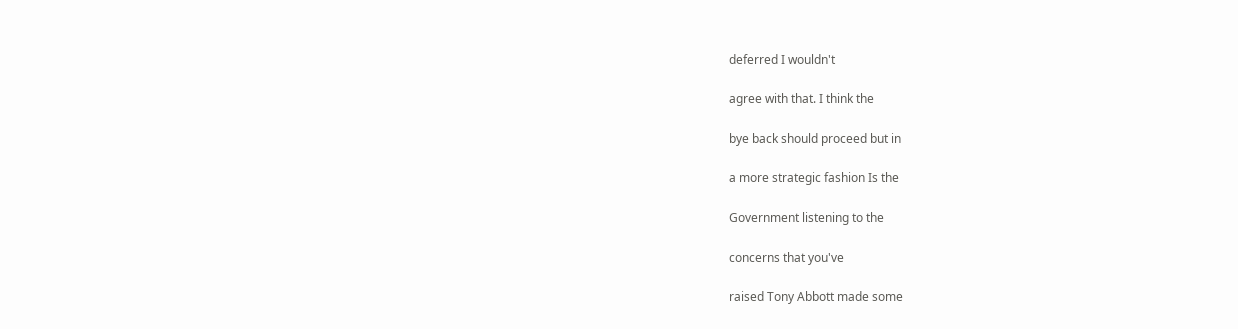deferred I wouldn't

agree with that. I think the

bye back should proceed but in

a more strategic fashion Is the

Government listening to the

concerns that you've

raised Tony Abbott made some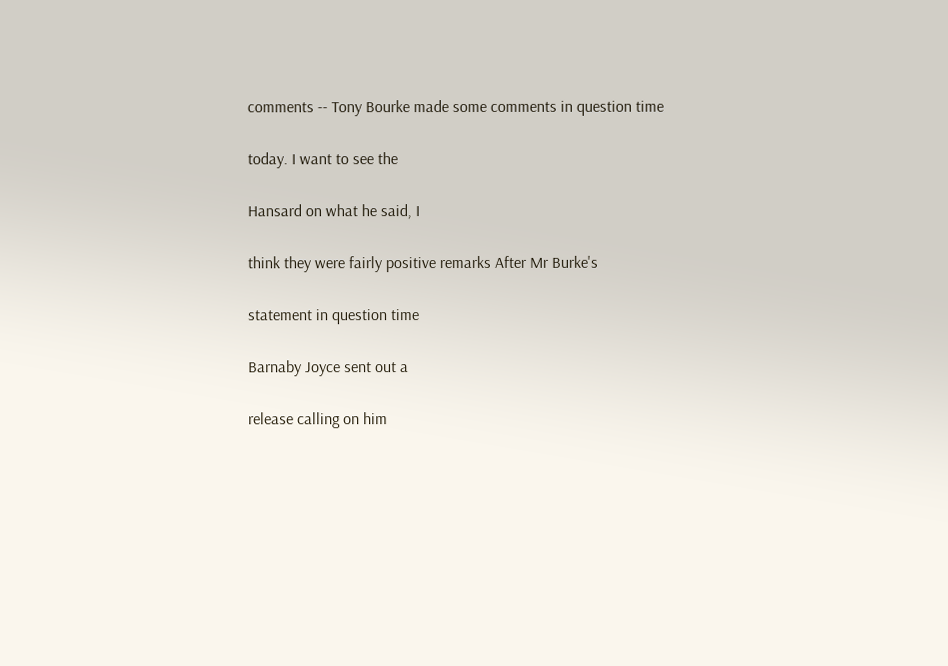comments -- Tony Bourke made some comments in question time

today. I want to see the

Hansard on what he said, I

think they were fairly positive remarks After Mr Burke's

statement in question time

Barnaby Joyce sent out a

release calling on him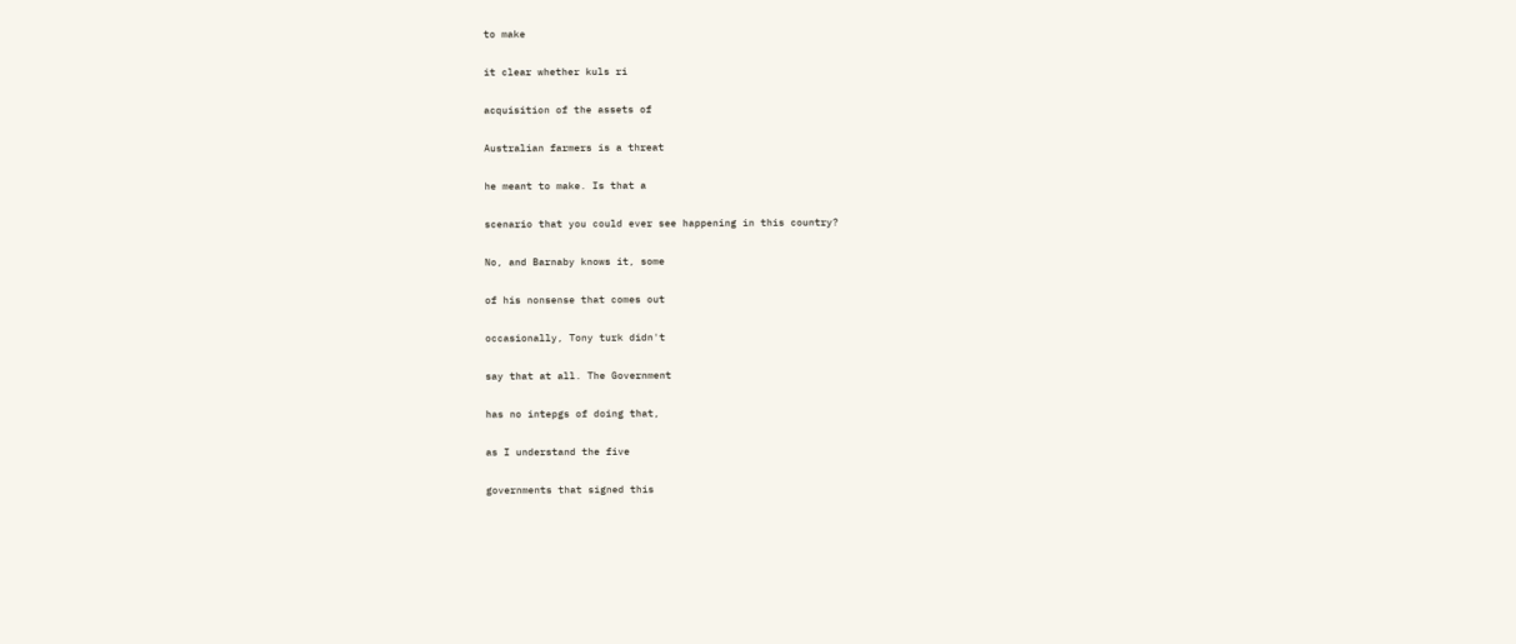to make

it clear whether kuls ri

acquisition of the assets of

Australian farmers is a threat

he meant to make. Is that a

scenario that you could ever see happening in this country?

No, and Barnaby knows it, some

of his nonsense that comes out

occasionally, Tony turk didn't

say that at all. The Government

has no intepgs of doing that,

as I understand the five

governments that signed this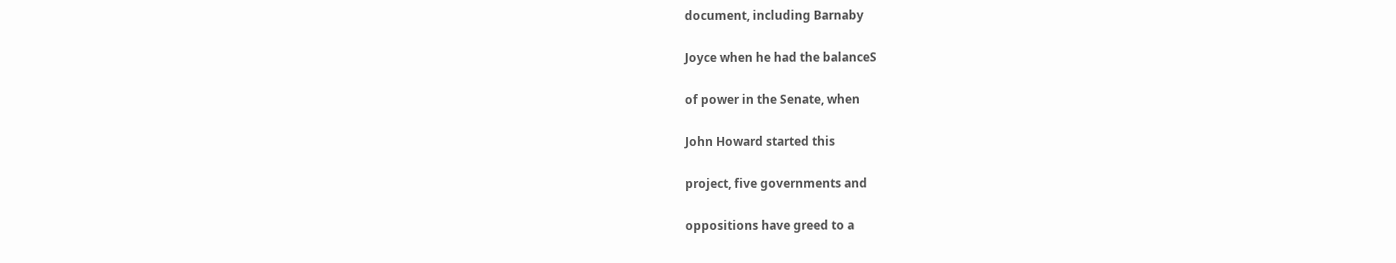document, including Barnaby

Joyce when he had the balanceS

of power in the Senate, when

John Howard started this

project, five governments and

oppositions have greed to a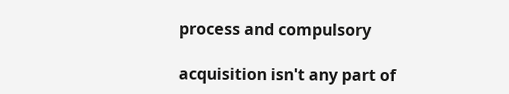process and compulsory

acquisition isn't any part of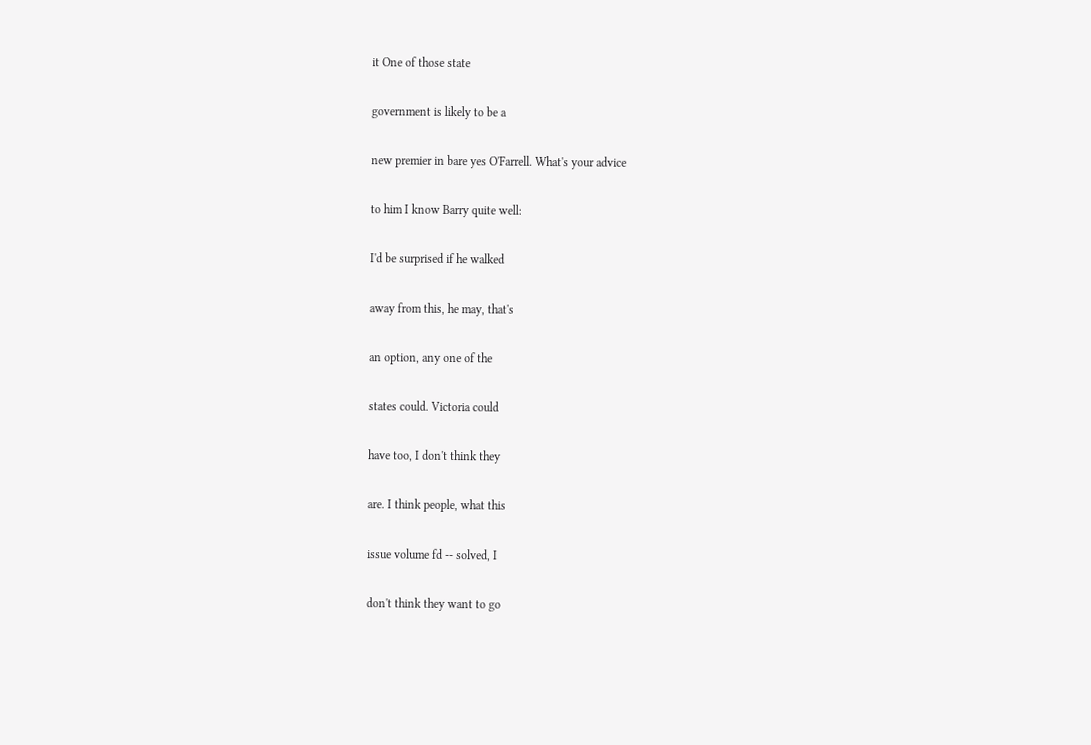it One of those state

government is likely to be a

new premier in bare yes O'Farrell. What's your advice

to him I know Barry quite well:

I'd be surprised if he walked

away from this, he may, that's

an option, any one of the

states could. Victoria could

have too, I don't think they

are. I think people, what this

issue volume fd -- solved, I

don't think they want to go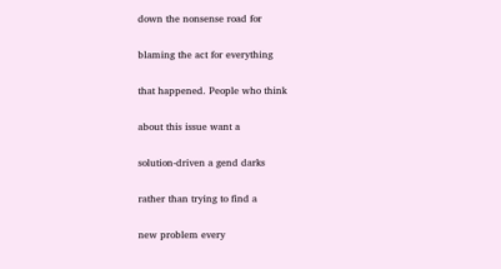down the nonsense road for

blaming the act for everything

that happened. People who think

about this issue want a

solution-driven a gend darks

rather than trying to find a

new problem every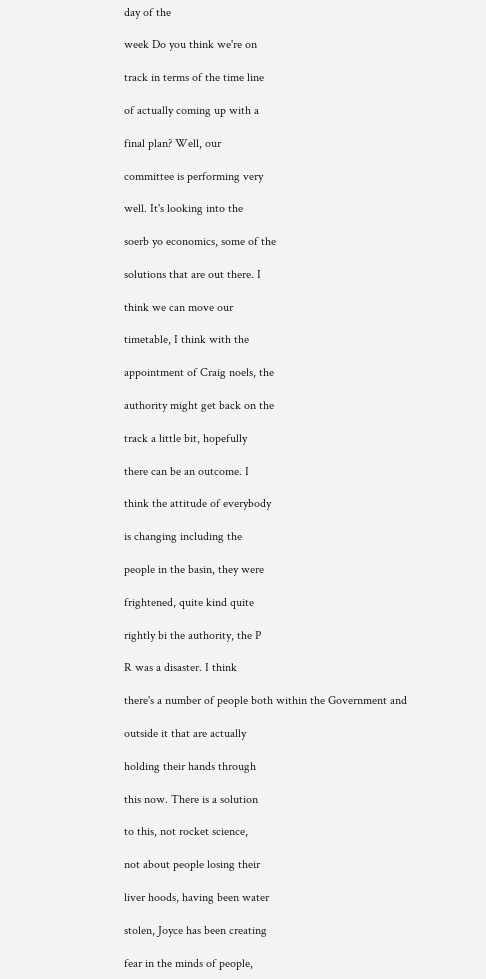day of the

week Do you think we're on

track in terms of the time line

of actually coming up with a

final plan? Well, our

committee is performing very

well. It's looking into the

soerb yo economics, some of the

solutions that are out there. I

think we can move our

timetable, I think with the

appointment of Craig noels, the

authority might get back on the

track a little bit, hopefully

there can be an outcome. I

think the attitude of everybody

is changing including the

people in the basin, they were

frightened, quite kind quite

rightly bi the authority, the P

R was a disaster. I think

there's a number of people both within the Government and

outside it that are actually

holding their hands through

this now. There is a solution

to this, not rocket science,

not about people losing their

liver hoods, having been water

stolen, Joyce has been creating

fear in the minds of people,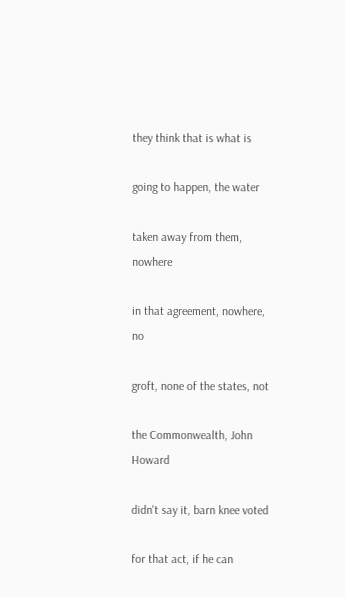they think that is what is

going to happen, the water

taken away from them, nowhere

in that agreement, nowhere, no

groft, none of the states, not

the Commonwealth, John Howard

didn't say it, barn knee voted

for that act, if he can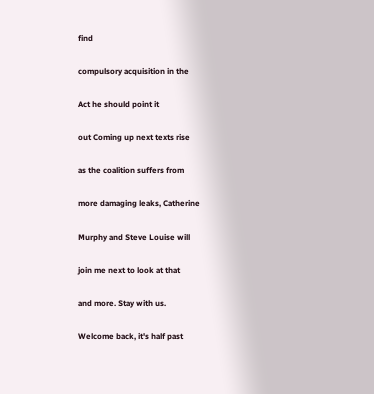find

compulsory acquisition in the

Act he should point it

out Coming up next texts rise

as the coalition suffers from

more damaging leaks, Catherine

Murphy and Steve Louise will

join me next to look at that

and more. Stay with us.

Welcome back, it's half past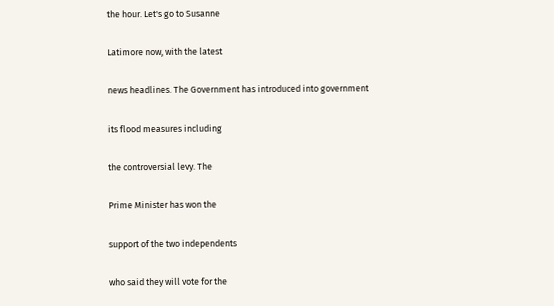the hour. Let's go to Susanne

Latimore now, with the latest

news headlines. The Government has introduced into government

its flood measures including

the controversial levy. The

Prime Minister has won the

support of the two independents

who said they will vote for the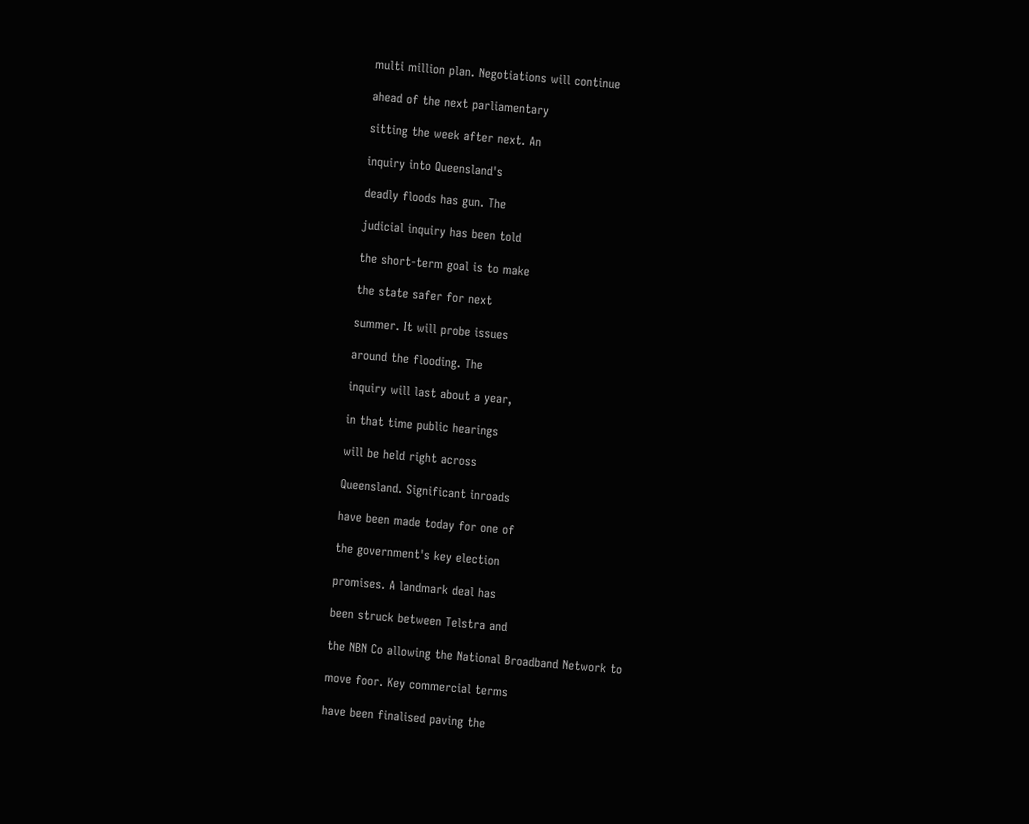multi million plan. Negotiations will continue

ahead of the next parliamentary

sitting the week after next. An

inquiry into Queensland's

deadly floods has gun. The

judicial inquiry has been told

the short-term goal is to make

the state safer for next

summer. It will probe issues

around the flooding. The

inquiry will last about a year,

in that time public hearings

will be held right across

Queensland. Significant inroads

have been made today for one of

the government's key election

promises. A landmark deal has

been struck between Telstra and

the NBN Co allowing the National Broadband Network to

move foor. Key commercial terms

have been finalised paving the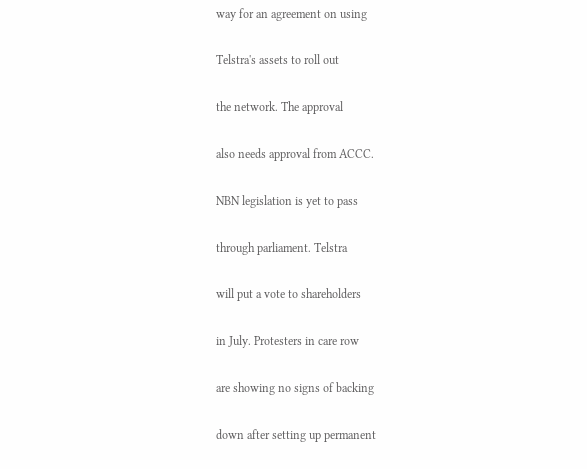way for an agreement on using

Telstra's assets to roll out

the network. The approval

also needs approval from ACCC.

NBN legislation is yet to pass

through parliament. Telstra

will put a vote to shareholders

in July. Protesters in care row

are showing no signs of backing

down after setting up permanent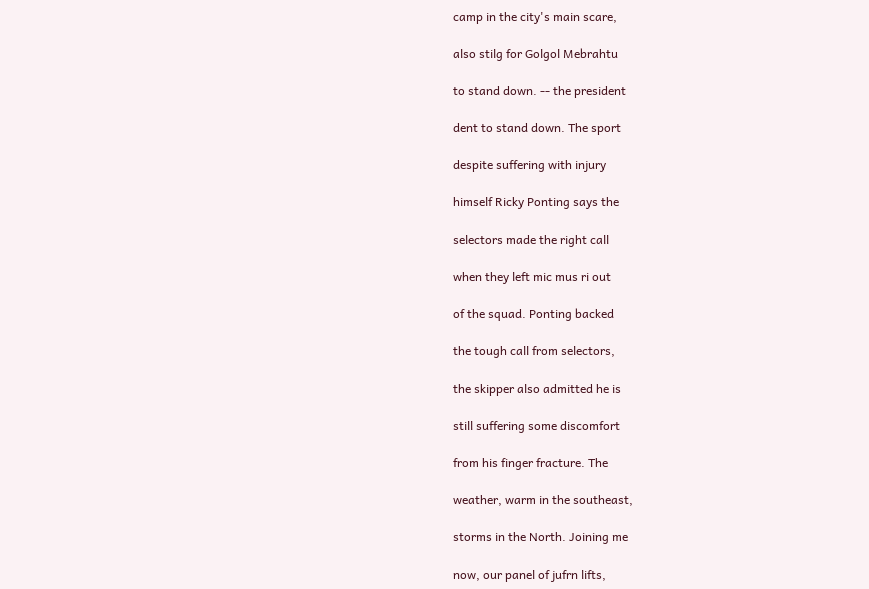camp in the city's main scare,

also stilg for Golgol Mebrahtu

to stand down. -- the president

dent to stand down. The sport

despite suffering with injury

himself Ricky Ponting says the

selectors made the right call

when they left mic mus ri out

of the squad. Ponting backed

the tough call from selectors,

the skipper also admitted he is

still suffering some discomfort

from his finger fracture. The

weather, warm in the southeast,

storms in the North. Joining me

now, our panel of jufrn lifts,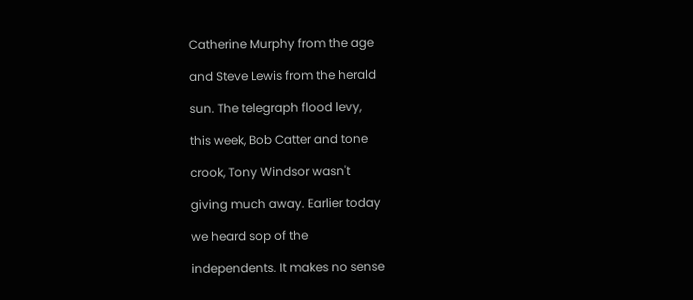Catherine Murphy from the age

and Steve Lewis from the herald

sun. The telegraph flood levy,

this week, Bob Catter and tone

crook, Tony Windsor wasn't

giving much away. Earlier today

we heard sop of the

independents. It makes no sense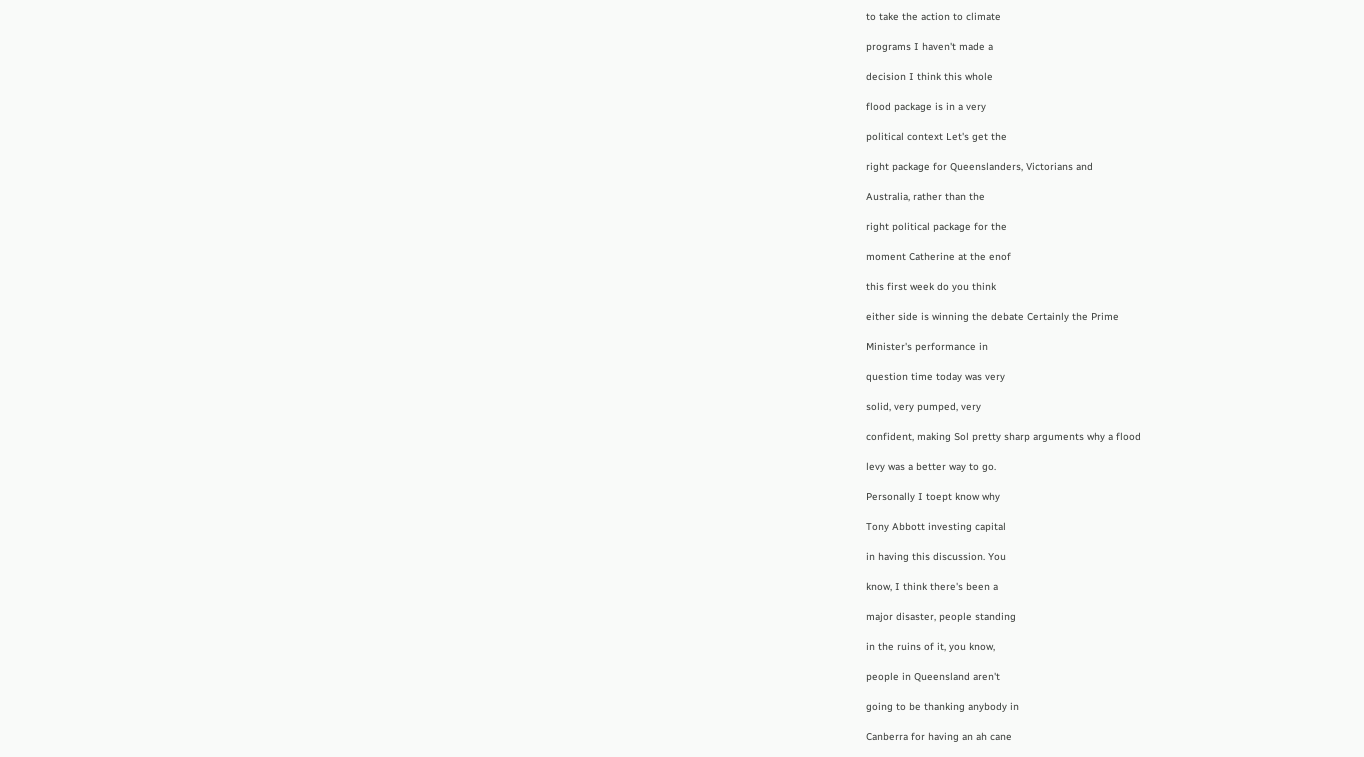to take the action to climate

programs I haven't made a

decision I think this whole

flood package is in a very

political context Let's get the

right package for Queenslanders, Victorians and

Australia, rather than the

right political package for the

moment Catherine at the enof

this first week do you think

either side is winning the debate Certainly the Prime

Minister's performance in

question time today was very

solid, very pumped, very

confident, making Sol pretty sharp arguments why a flood

levy was a better way to go.

Personally I toept know why

Tony Abbott investing capital

in having this discussion. You

know, I think there's been a

major disaster, people standing

in the ruins of it, you know,

people in Queensland aren't

going to be thanking anybody in

Canberra for having an ah cane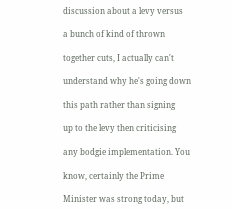discussion about a levy versus

a bunch of kind of thrown

together cuts, I actually can't

understand why he's going down

this path rather than signing

up to the levy then criticising

any bodgie implementation. You

know, certainly the Prime

Minister was strong today, but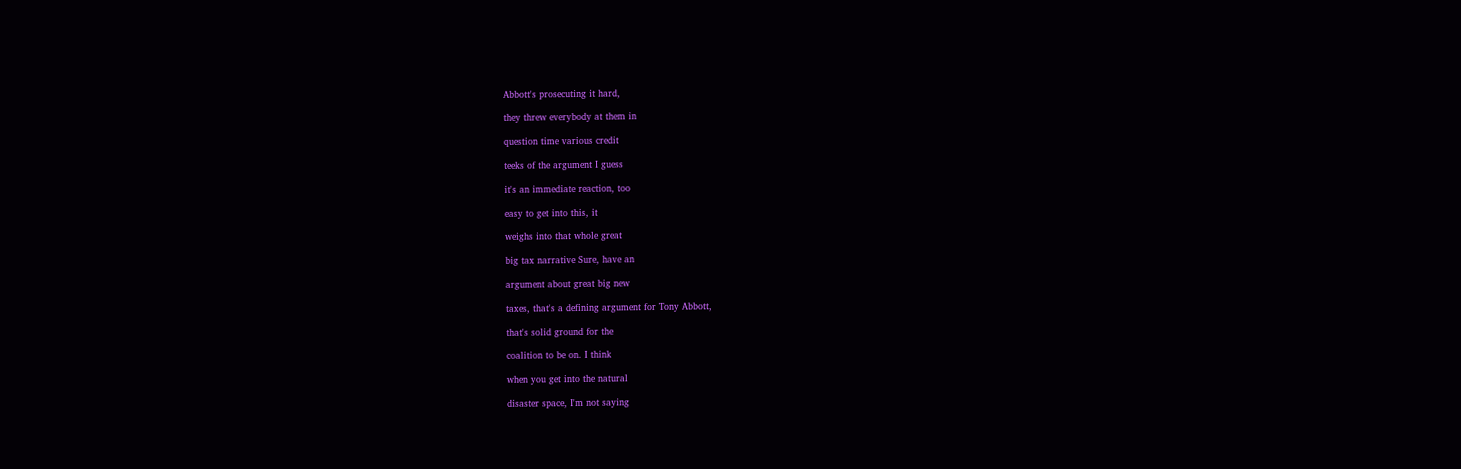Abbott's prosecuting it hard,

they threw everybody at them in

question time various credit

teeks of the argument I guess

it's an immediate reaction, too

easy to get into this, it

weighs into that whole great

big tax narrative Sure, have an

argument about great big new

taxes, that's a defining argument for Tony Abbott,

that's solid ground for the

coalition to be on. I think

when you get into the natural

disaster space, I'm not saying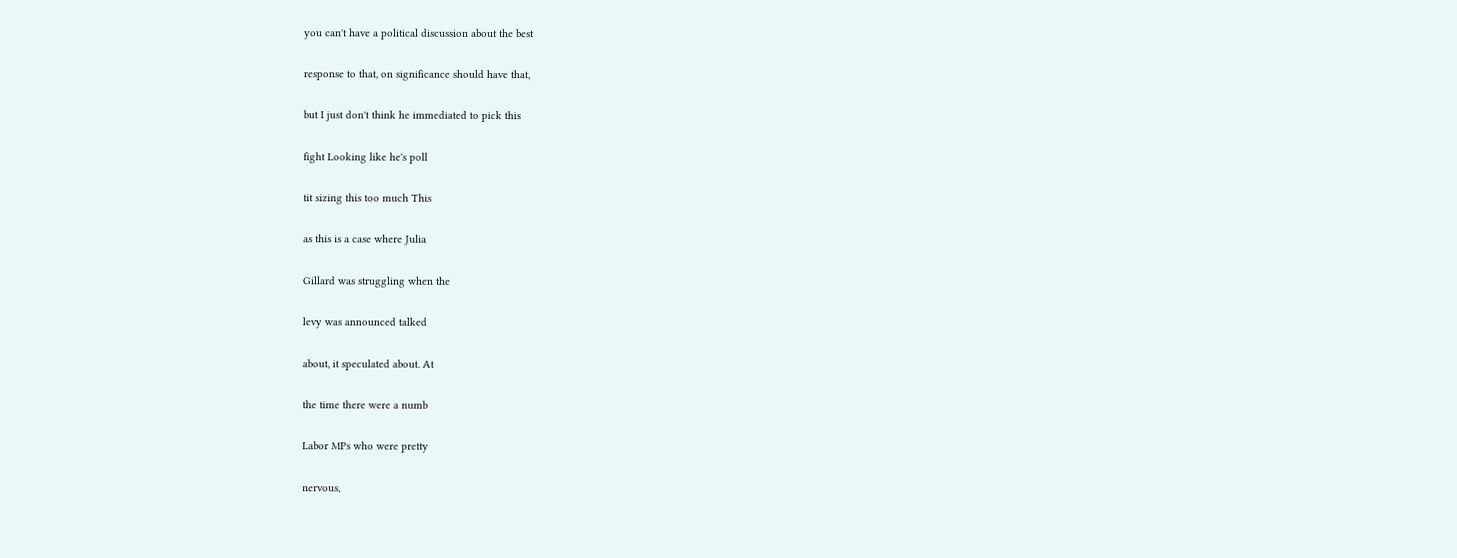you can't have a political discussion about the best

response to that, on significance should have that,

but I just don't think he immediated to pick this

fight Looking like he's poll

tit sizing this too much This

as this is a case where Julia

Gillard was struggling when the

levy was announced talked

about, it speculated about. At

the time there were a numb

Labor MPs who were pretty

nervous,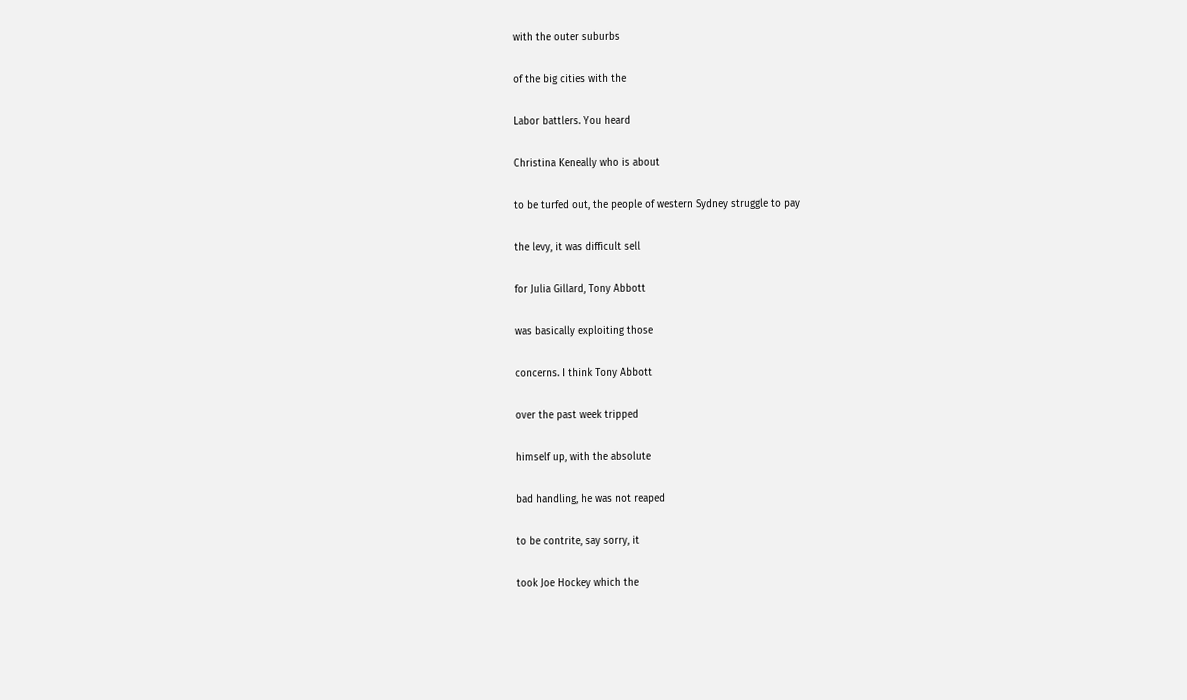with the outer suburbs

of the big cities with the

Labor battlers. You heard

Christina Keneally who is about

to be turfed out, the people of western Sydney struggle to pay

the levy, it was difficult sell

for Julia Gillard, Tony Abbott

was basically exploiting those

concerns. I think Tony Abbott

over the past week tripped

himself up, with the absolute

bad handling, he was not reaped

to be contrite, say sorry, it

took Joe Hockey which the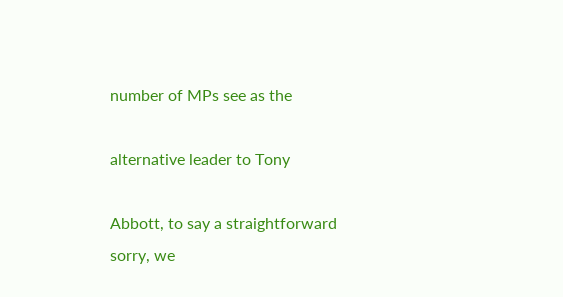number of MPs see as the

alternative leader to Tony

Abbott, to say a straightforward sorry, we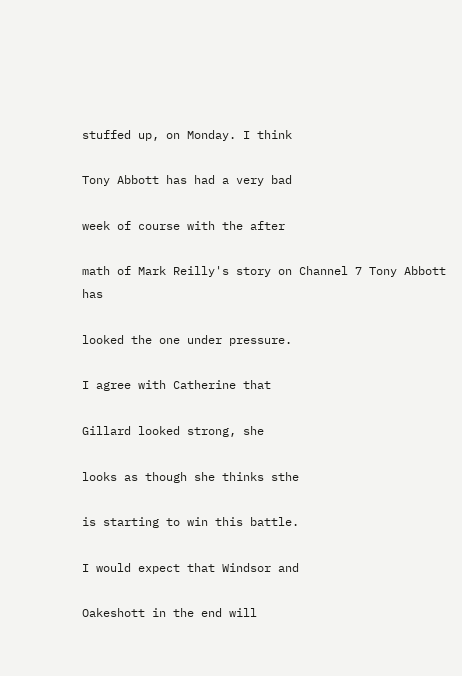stuffed up, on Monday. I think

Tony Abbott has had a very bad

week of course with the after

math of Mark Reilly's story on Channel 7 Tony Abbott has

looked the one under pressure.

I agree with Catherine that

Gillard looked strong, she

looks as though she thinks sthe

is starting to win this battle.

I would expect that Windsor and

Oakeshott in the end will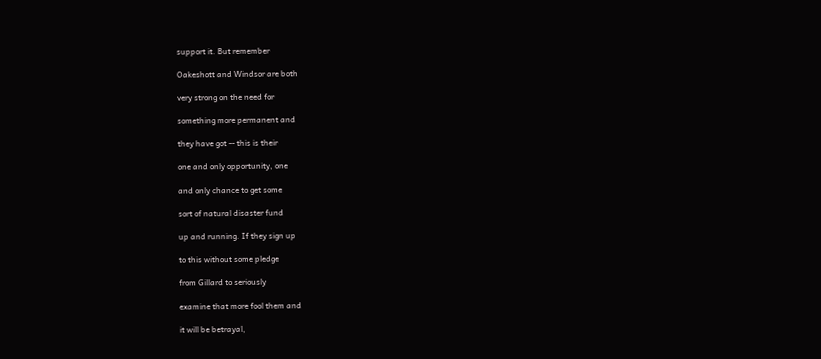support it. But remember

Oakeshott and Windsor are both

very strong on the need for

something more permanent and

they have got -- this is their

one and only opportunity, one

and only chance to get some

sort of natural disaster fund

up and running. If they sign up

to this without some pledge

from Gillard to seriously

examine that more fool them and

it will be betrayal,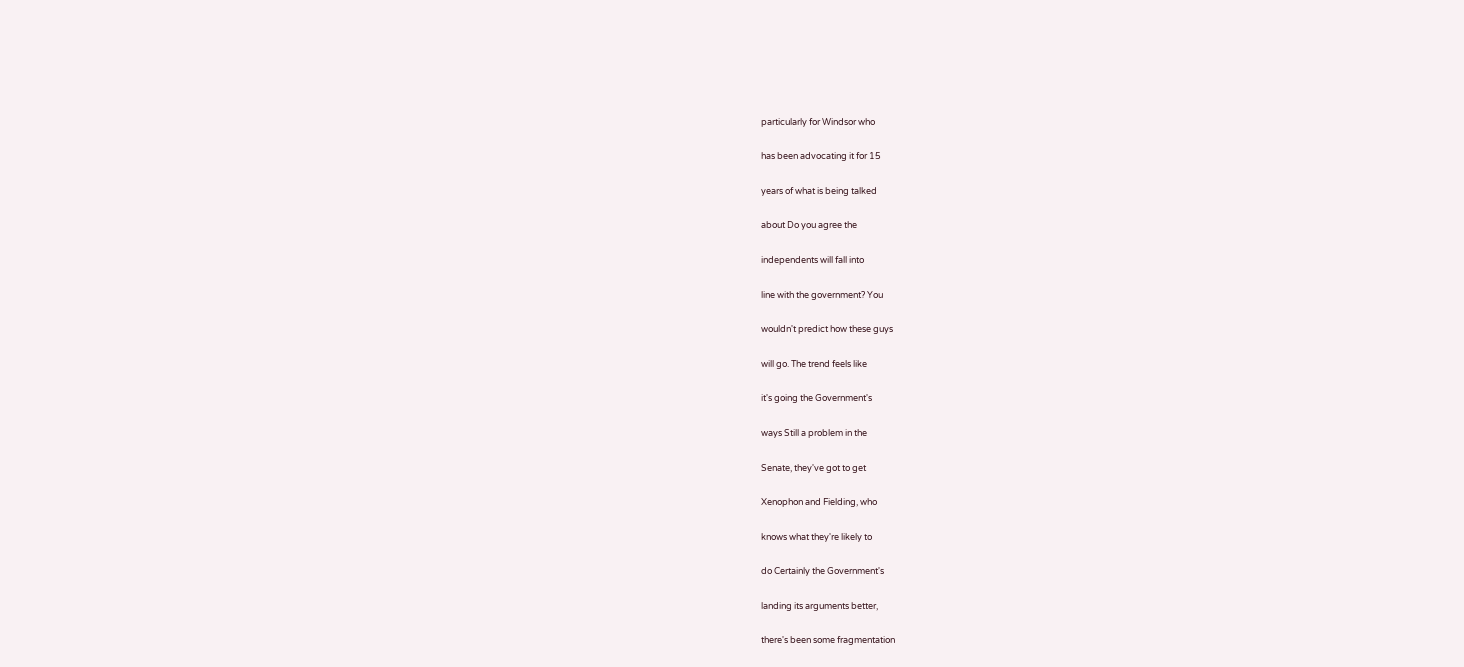particularly for Windsor who

has been advocating it for 15

years of what is being talked

about Do you agree the

independents will fall into

line with the government? You

wouldn't predict how these guys

will go. The trend feels like

it's going the Government's

ways Still a problem in the

Senate, they've got to get

Xenophon and Fielding, who

knows what they're likely to

do Certainly the Government's

landing its arguments better,

there's been some fragmentation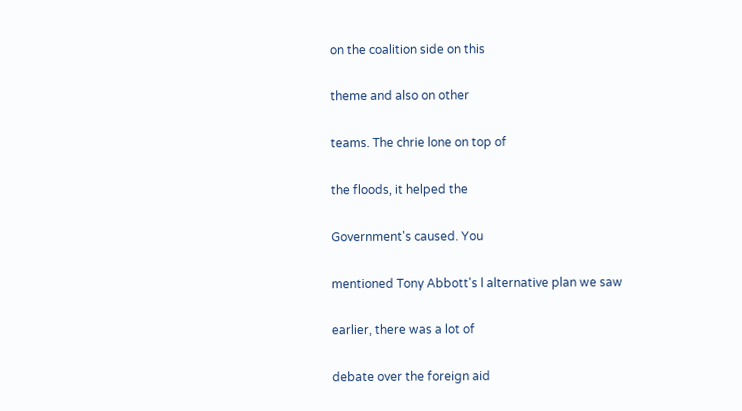on the coalition side on this

theme and also on other

teams. The chrie lone on top of

the floods, it helped the

Government's caused. You

mentioned Tony Abbott's l alternative plan we saw

earlier, there was a lot of

debate over the foreign aid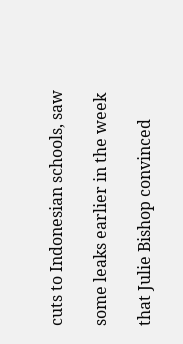cuts to Indonesian schools, saw

some leaks earlier in the week

that Julie Bishop convinced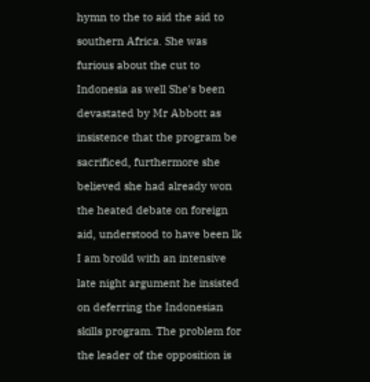hymn to the to aid the aid to

southern Africa. She was

furious about the cut to

Indonesia as well She's been

devastated by Mr Abbott as

insistence that the program be

sacrificed, furthermore she

believed she had already won

the heated debate on foreign

aid, understood to have been lk

I am broild with an intensive

late night argument he insisted

on deferring the Indonesian

skills program. The problem for

the leader of the opposition is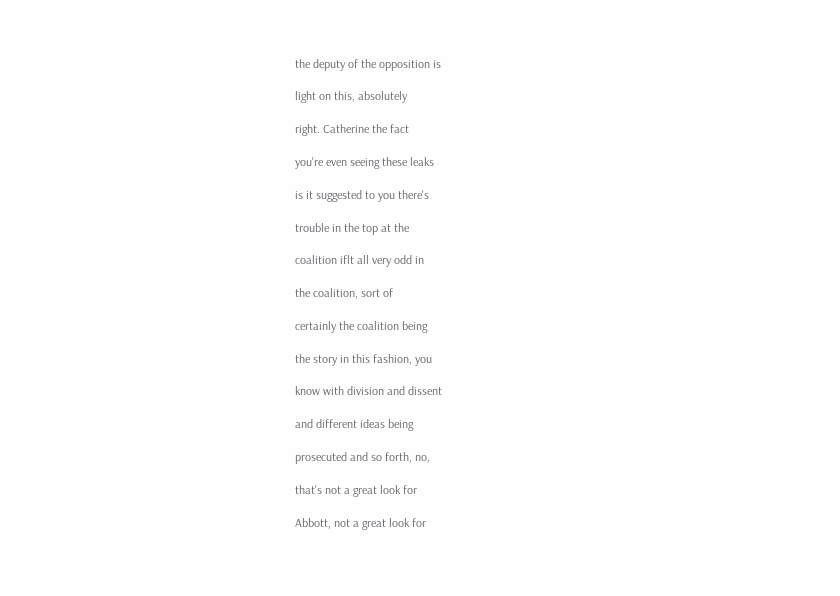the deputy of the opposition is

light on this, absolutely

right. Catherine the fact

you're even seeing these leaks

is it suggested to you there's

trouble in the top at the

coalition iflt all very odd in

the coalition, sort of

certainly the coalition being

the story in this fashion, you

know with division and dissent

and different ideas being

prosecuted and so forth, no,

that's not a great look for

Abbott, not a great look for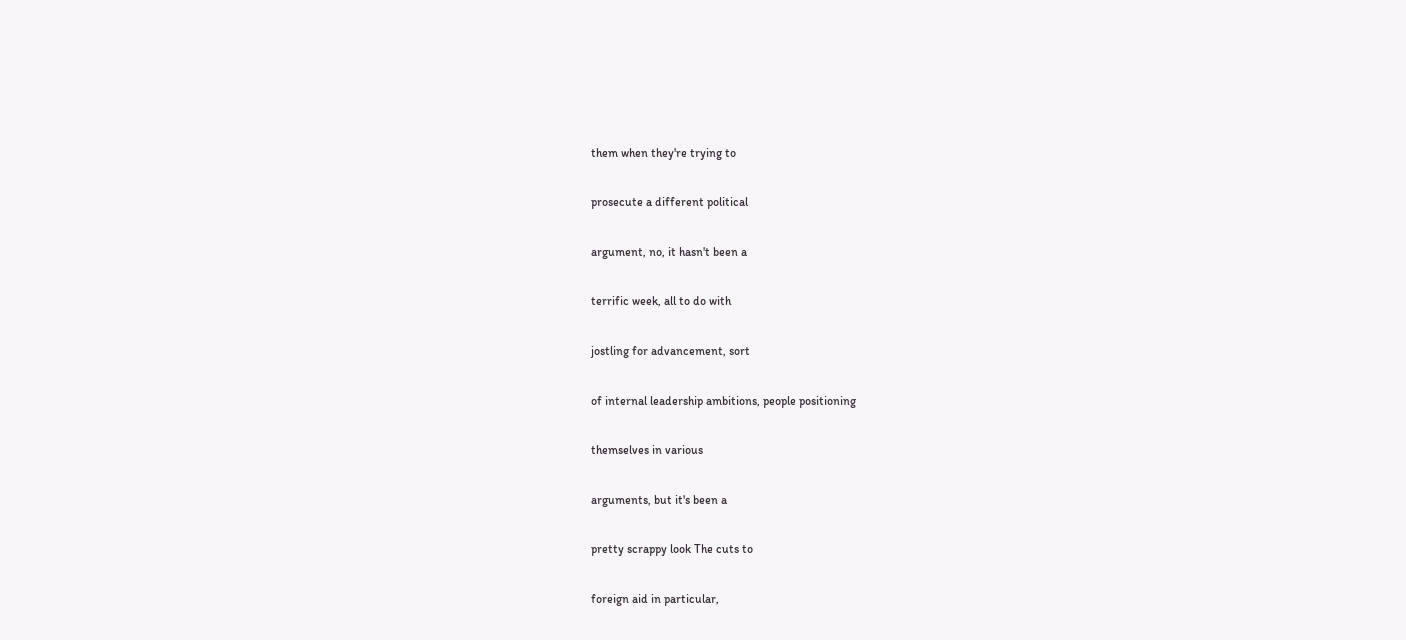them when they're trying to

prosecute a different political

argument, no, it hasn't been a

terrific week, all to do with

jostling for advancement, sort

of internal leadership ambitions, people positioning

themselves in various

arguments, but it's been a

pretty scrappy look The cuts to

foreign aid in particular,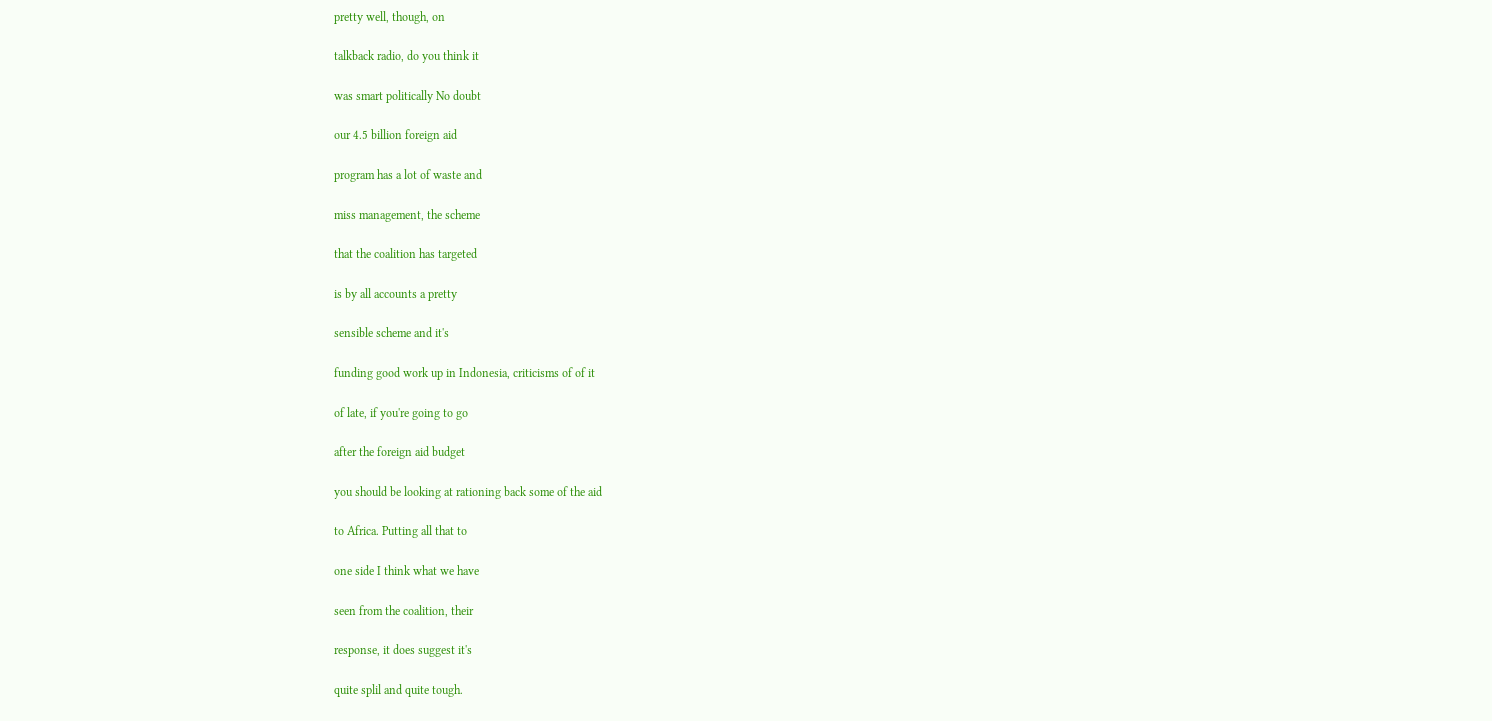pretty well, though, on

talkback radio, do you think it

was smart politically No doubt

our 4.5 billion foreign aid

program has a lot of waste and

miss management, the scheme

that the coalition has targeted

is by all accounts a pretty

sensible scheme and it's

funding good work up in Indonesia, criticisms of of it

of late, if you're going to go

after the foreign aid budget

you should be looking at rationing back some of the aid

to Africa. Putting all that to

one side I think what we have

seen from the coalition, their

response, it does suggest it's

quite splil and quite tough.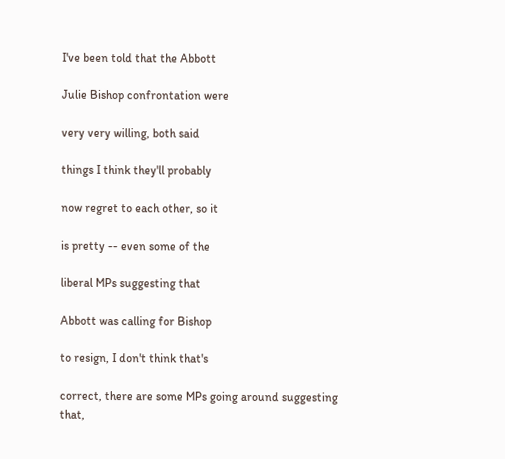I've been told that the Abbott

Julie Bishop confrontation were

very very willing, both said

things I think they'll probably

now regret to each other, so it

is pretty -- even some of the

liberal MPs suggesting that

Abbott was calling for Bishop

to resign, I don't think that's

correct, there are some MPs going around suggesting that,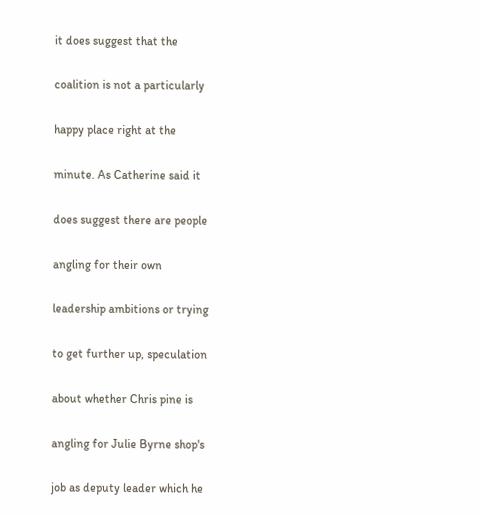it does suggest that the

coalition is not a particularly

happy place right at the

minute. As Catherine said it

does suggest there are people

angling for their own

leadership ambitions or trying

to get further up, speculation

about whether Chris pine is

angling for Julie Byrne shop's

job as deputy leader which he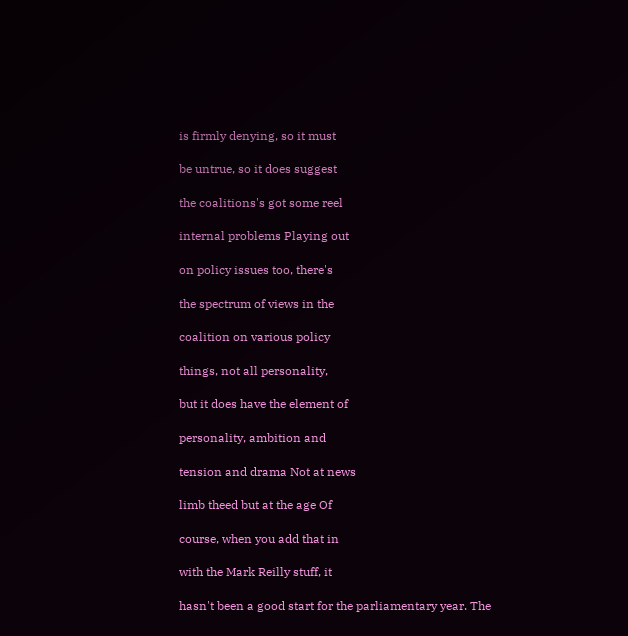is firmly denying, so it must

be untrue, so it does suggest

the coalitions's got some reel

internal problems Playing out

on policy issues too, there's

the spectrum of views in the

coalition on various policy

things, not all personality,

but it does have the element of

personality, ambition and

tension and drama Not at news

limb theed but at the age Of

course, when you add that in

with the Mark Reilly stuff, it

hasn't been a good start for the parliamentary year. The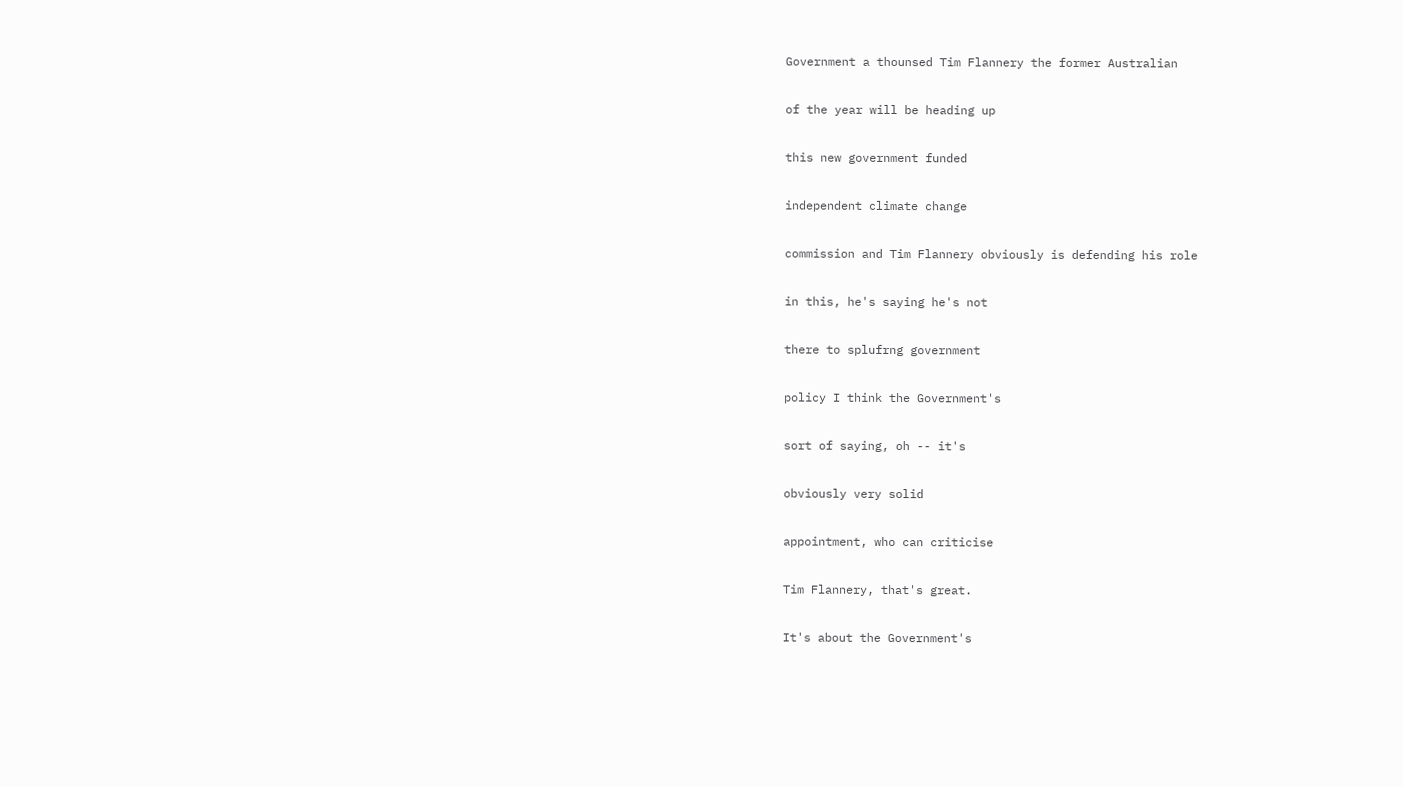Government a thounsed Tim Flannery the former Australian

of the year will be heading up

this new government funded

independent climate change

commission and Tim Flannery obviously is defending his role

in this, he's saying he's not

there to splufrng government

policy I think the Government's

sort of saying, oh -- it's

obviously very solid

appointment, who can criticise

Tim Flannery, that's great.

It's about the Government's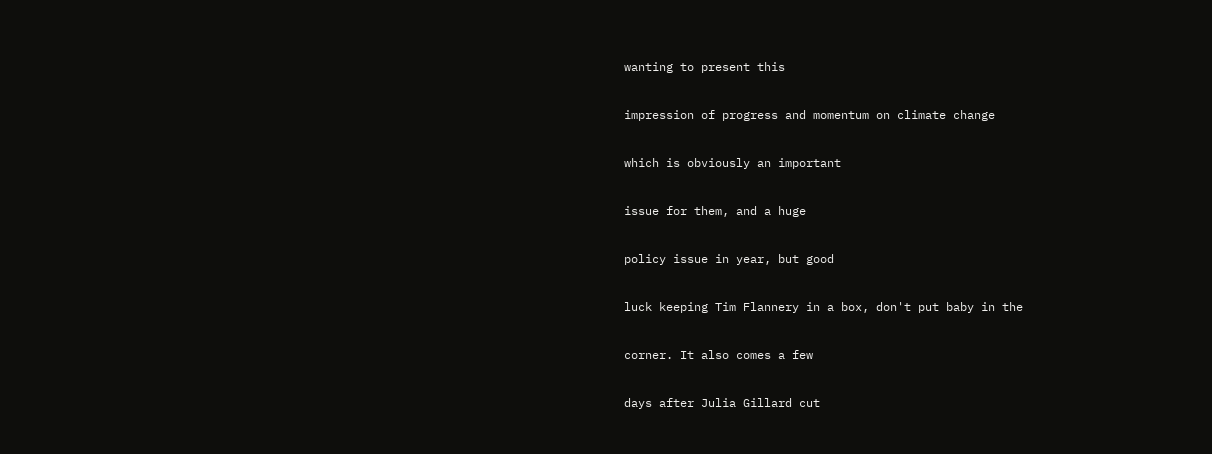wanting to present this

impression of progress and momentum on climate change

which is obviously an important

issue for them, and a huge

policy issue in year, but good

luck keeping Tim Flannery in a box, don't put baby in the

corner. It also comes a few

days after Julia Gillard cut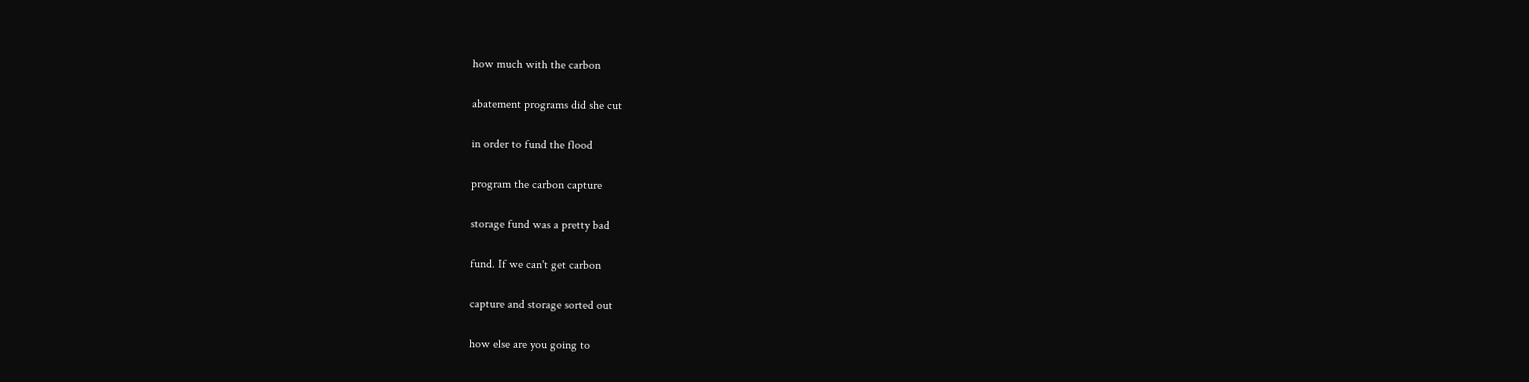how much with the carbon

abatement programs did she cut

in order to fund the flood

program the carbon capture

storage fund was a pretty bad

fund. If we can't get carbon

capture and storage sorted out

how else are you going to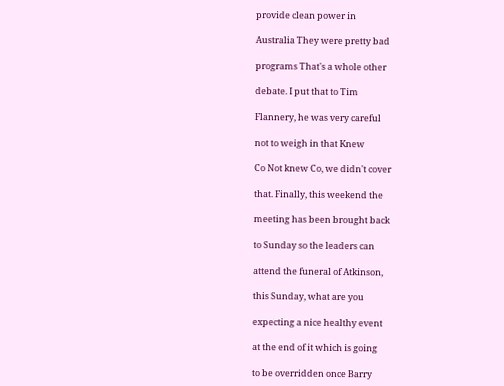provide clean power in

Australia They were pretty bad

programs That's a whole other

debate. I put that to Tim

Flannery, he was very careful

not to weigh in that Knew

Co Not knew Co, we didn't cover

that. Finally, this weekend the

meeting has been brought back

to Sunday so the leaders can

attend the funeral of Atkinson,

this Sunday, what are you

expecting a nice healthy event

at the end of it which is going

to be overridden once Barry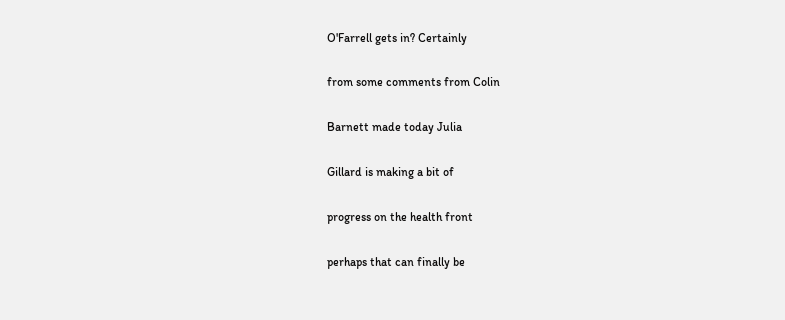O'Farrell gets in? Certainly

from some comments from Colin

Barnett made today Julia

Gillard is making a bit of

progress on the health front

perhaps that can finally be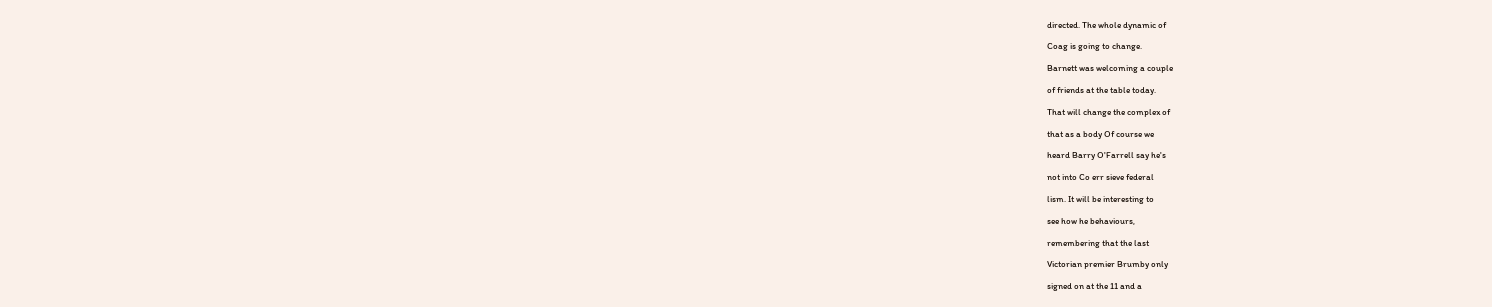directed. The whole dynamic of

Coag is going to change.

Barnett was welcoming a couple

of friends at the table today.

That will change the complex of

that as a body Of course we

heard Barry O'Farrell say he's

not into Co err sieve federal

lism. It will be interesting to

see how he behaviours,

remembering that the last

Victorian premier Brumby only

signed on at the 11 and a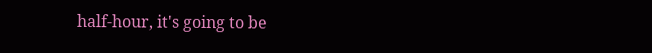half-hour, it's going to be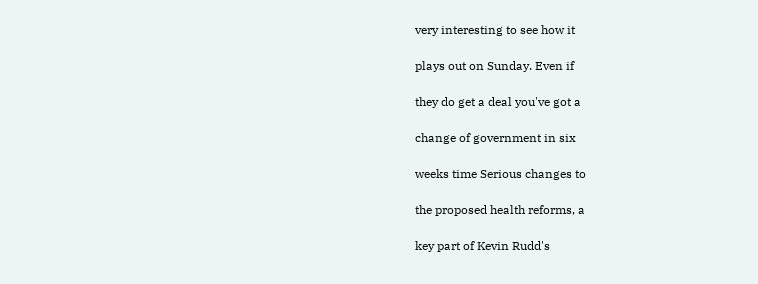very interesting to see how it

plays out on Sunday. Even if

they do get a deal you've got a

change of government in six

weeks time Serious changes to

the proposed health reforms, a

key part of Kevin Rudd's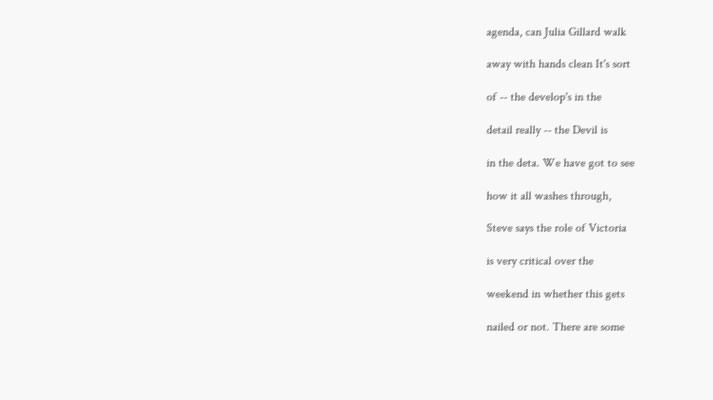agenda, can Julia Gillard walk

away with hands clean It's sort

of -- the develop's in the

detail really -- the Devil is

in the deta. We have got to see

how it all washes through,

Steve says the role of Victoria

is very critical over the

weekend in whether this gets

nailed or not. There are some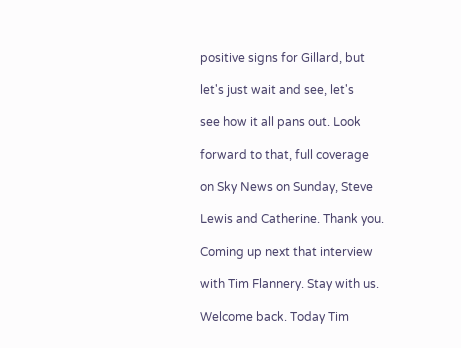positive signs for Gillard, but

let's just wait and see, let's

see how it all pans out. Look

forward to that, full coverage

on Sky News on Sunday, Steve

Lewis and Catherine. Thank you.

Coming up next that interview

with Tim Flannery. Stay with us.

Welcome back. Today Tim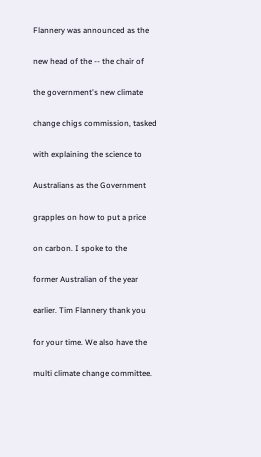Flannery was announced as the

new head of the -- the chair of

the government's new climate

change chigs commission, tasked

with explaining the science to

Australians as the Government

grapples on how to put a price

on carbon. I spoke to the

former Australian of the year

earlier. Tim Flannery thank you

for your time. We also have the

multi climate change committee.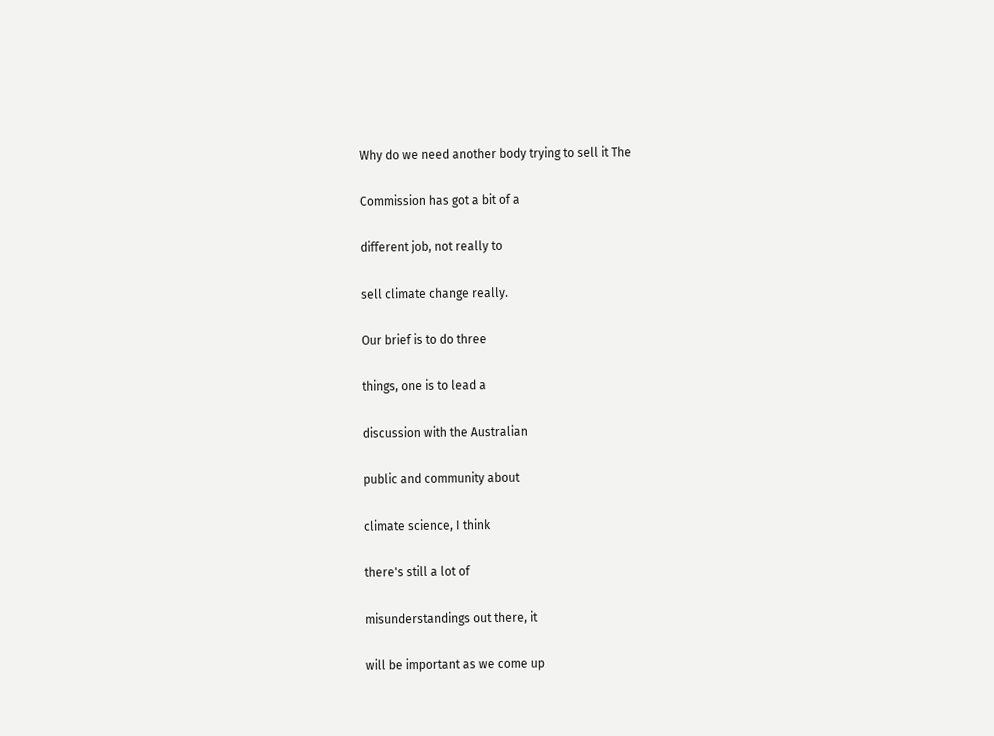Why do we need another body trying to sell it The

Commission has got a bit of a

different job, not really to

sell climate change really.

Our brief is to do three

things, one is to lead a

discussion with the Australian

public and community about

climate science, I think

there's still a lot of

misunderstandings out there, it

will be important as we come up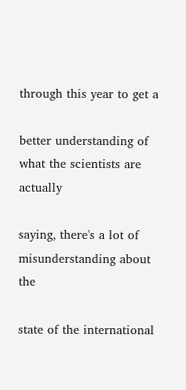through this year to get a

better understanding of what the scientists are actually

saying, there's a lot of misunderstanding about the

state of the international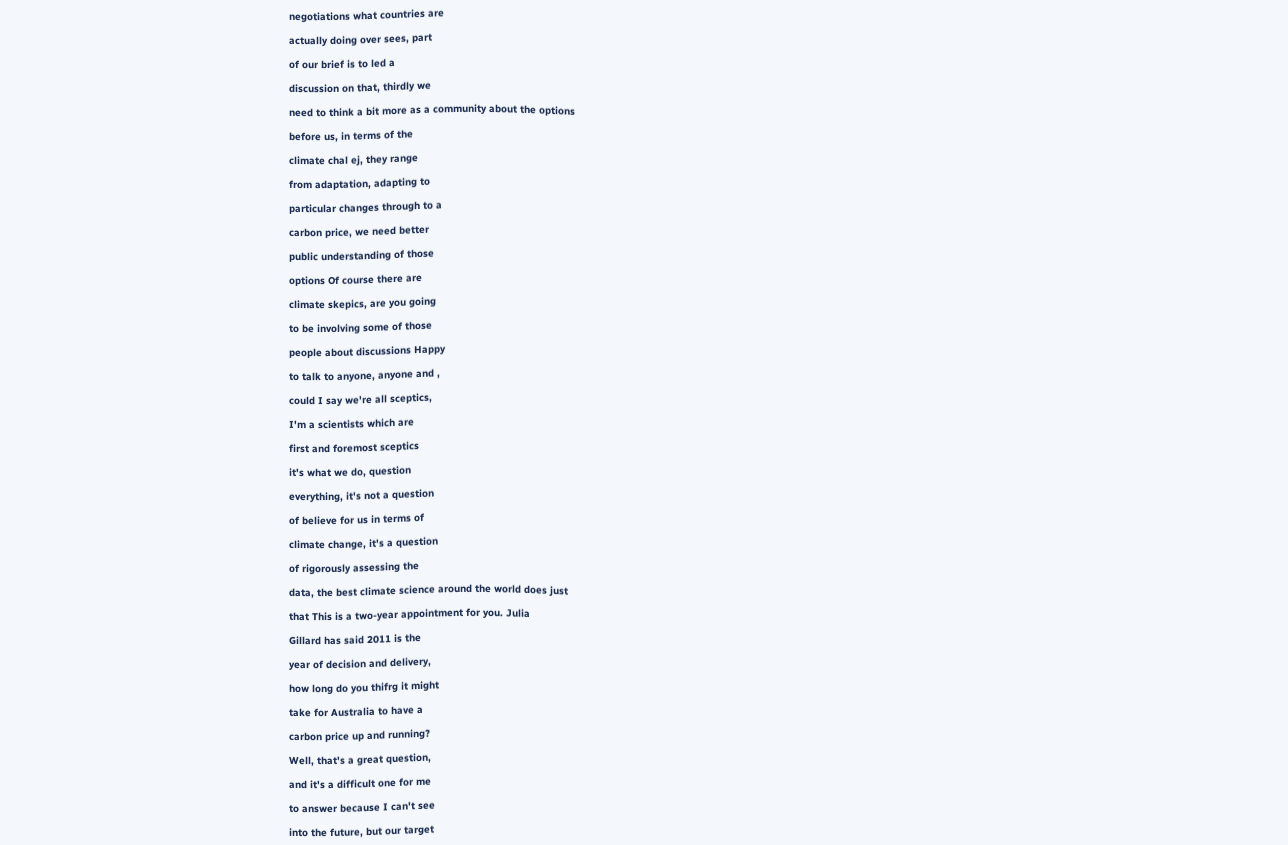negotiations what countries are

actually doing over sees, part

of our brief is to led a

discussion on that, thirdly we

need to think a bit more as a community about the options

before us, in terms of the

climate chal ej, they range

from adaptation, adapting to

particular changes through to a

carbon price, we need better

public understanding of those

options Of course there are

climate skepics, are you going

to be involving some of those

people about discussions Happy

to talk to anyone, anyone and ,

could I say we're all sceptics,

I'm a scientists which are

first and foremost sceptics

it's what we do, question

everything, it's not a question

of believe for us in terms of

climate change, it's a question

of rigorously assessing the

data, the best climate science around the world does just

that This is a two-year appointment for you. Julia

Gillard has said 2011 is the

year of decision and delivery,

how long do you thifrg it might

take for Australia to have a

carbon price up and running?

Well, that's a great question,

and it's a difficult one for me

to answer because I can't see

into the future, but our target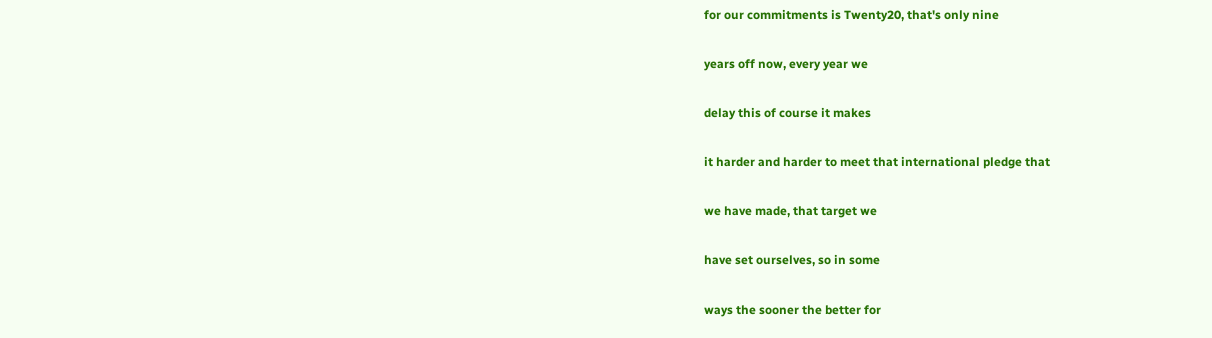for our commitments is Twenty20, that's only nine

years off now, every year we

delay this of course it makes

it harder and harder to meet that international pledge that

we have made, that target we

have set ourselves, so in some

ways the sooner the better for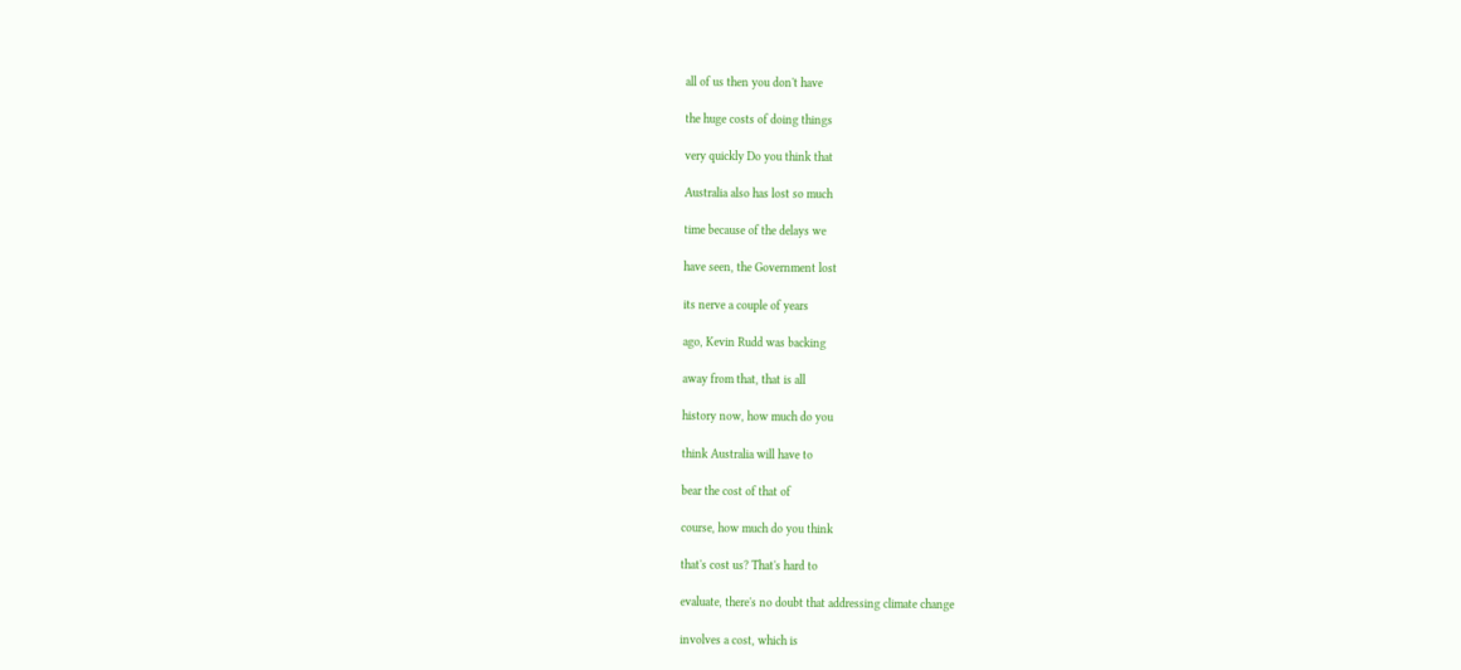all of us then you don't have

the huge costs of doing things

very quickly Do you think that

Australia also has lost so much

time because of the delays we

have seen, the Government lost

its nerve a couple of years

ago, Kevin Rudd was backing

away from that, that is all

history now, how much do you

think Australia will have to

bear the cost of that of

course, how much do you think

that's cost us? That's hard to

evaluate, there's no doubt that addressing climate change

involves a cost, which is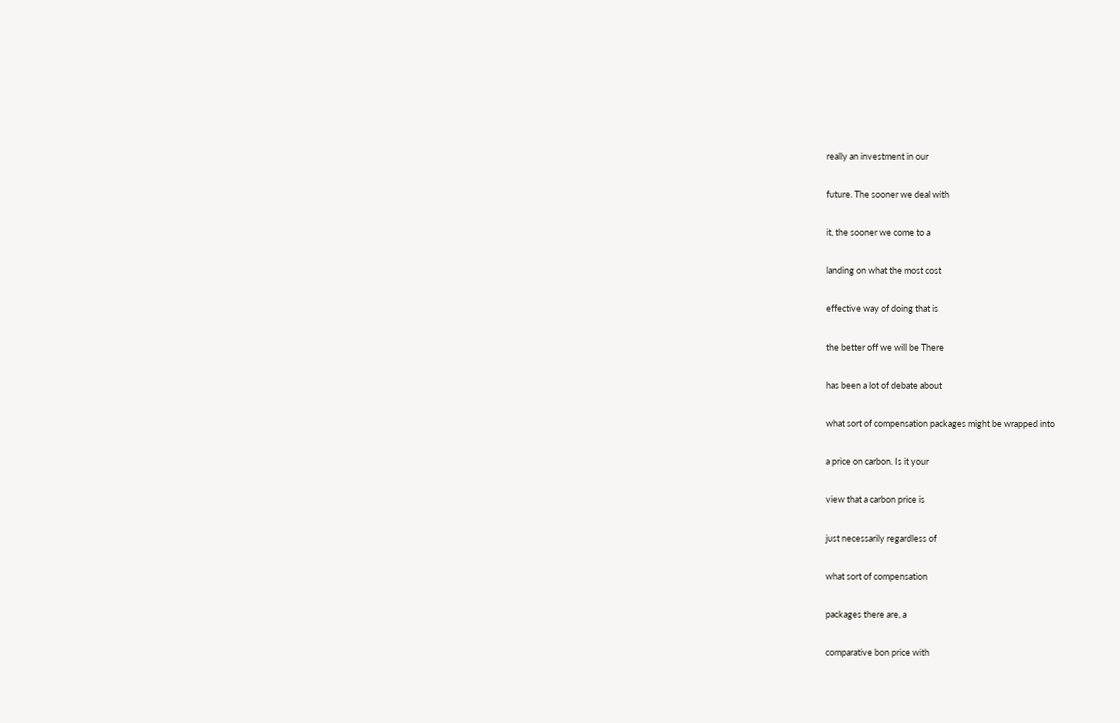really an investment in our

future. The sooner we deal with

it, the sooner we come to a

landing on what the most cost

effective way of doing that is

the better off we will be There

has been a lot of debate about

what sort of compensation packages might be wrapped into

a price on carbon. Is it your

view that a carbon price is

just necessarily regardless of

what sort of compensation

packages there are, a

comparative bon price with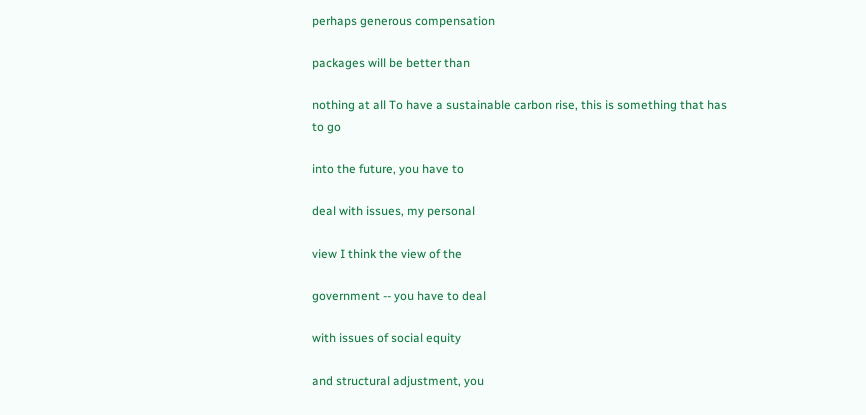perhaps generous compensation

packages will be better than

nothing at all To have a sustainable carbon rise, this is something that has to go

into the future, you have to

deal with issues, my personal

view I think the view of the

government -- you have to deal

with issues of social equity

and structural adjustment, you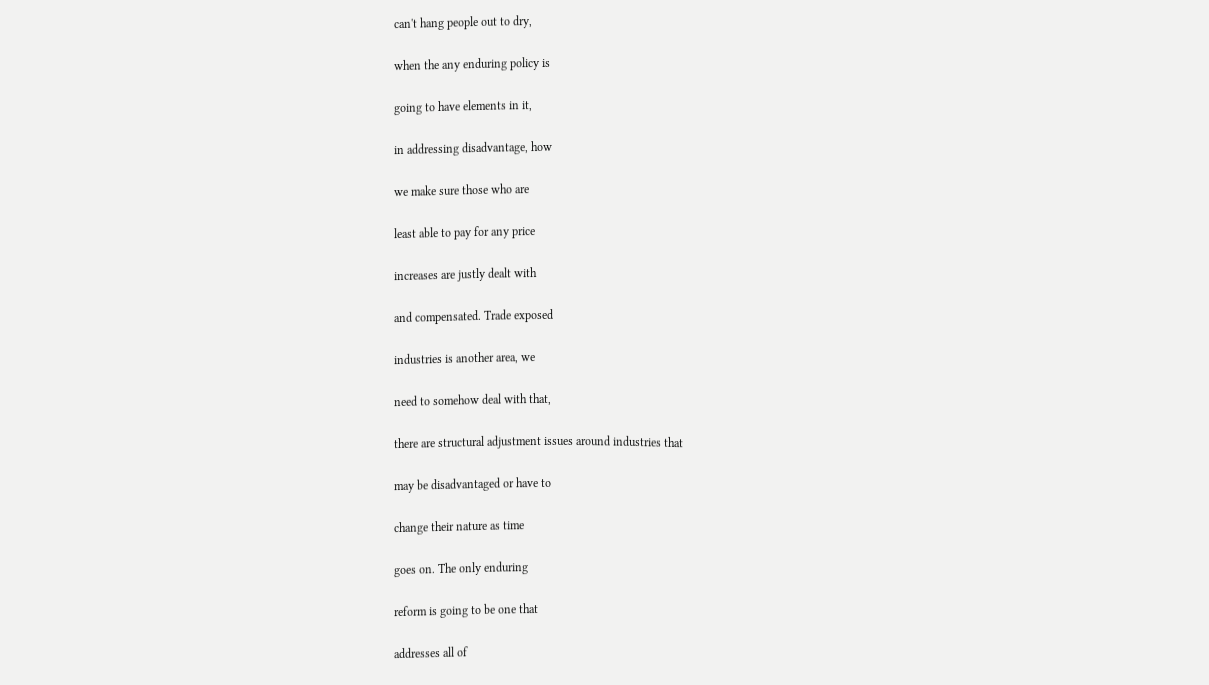can't hang people out to dry,

when the any enduring policy is

going to have elements in it,

in addressing disadvantage, how

we make sure those who are

least able to pay for any price

increases are justly dealt with

and compensated. Trade exposed

industries is another area, we

need to somehow deal with that,

there are structural adjustment issues around industries that

may be disadvantaged or have to

change their nature as time

goes on. The only enduring

reform is going to be one that

addresses all of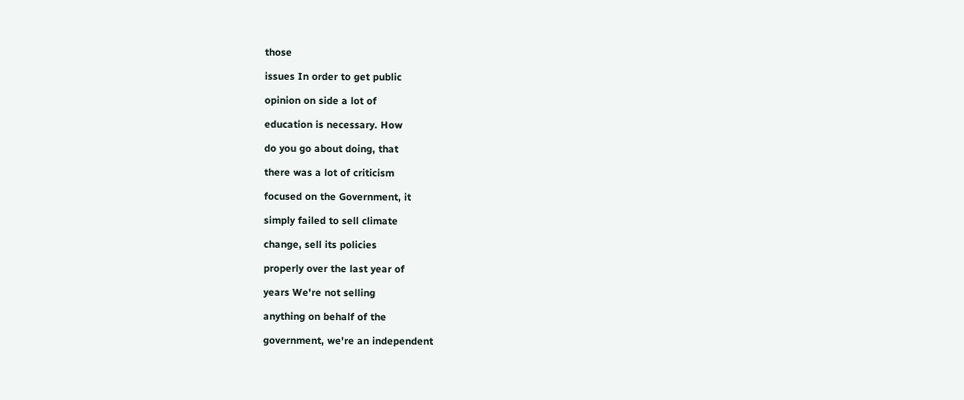those

issues In order to get public

opinion on side a lot of

education is necessary. How

do you go about doing, that

there was a lot of criticism

focused on the Government, it

simply failed to sell climate

change, sell its policies

properly over the last year of

years We're not selling

anything on behalf of the

government, we're an independent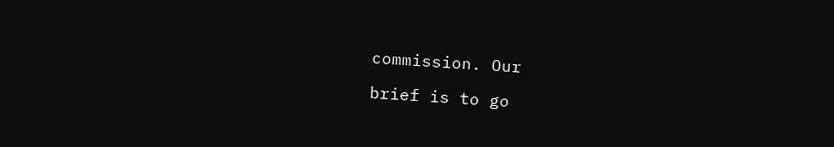commission. Our

brief is to go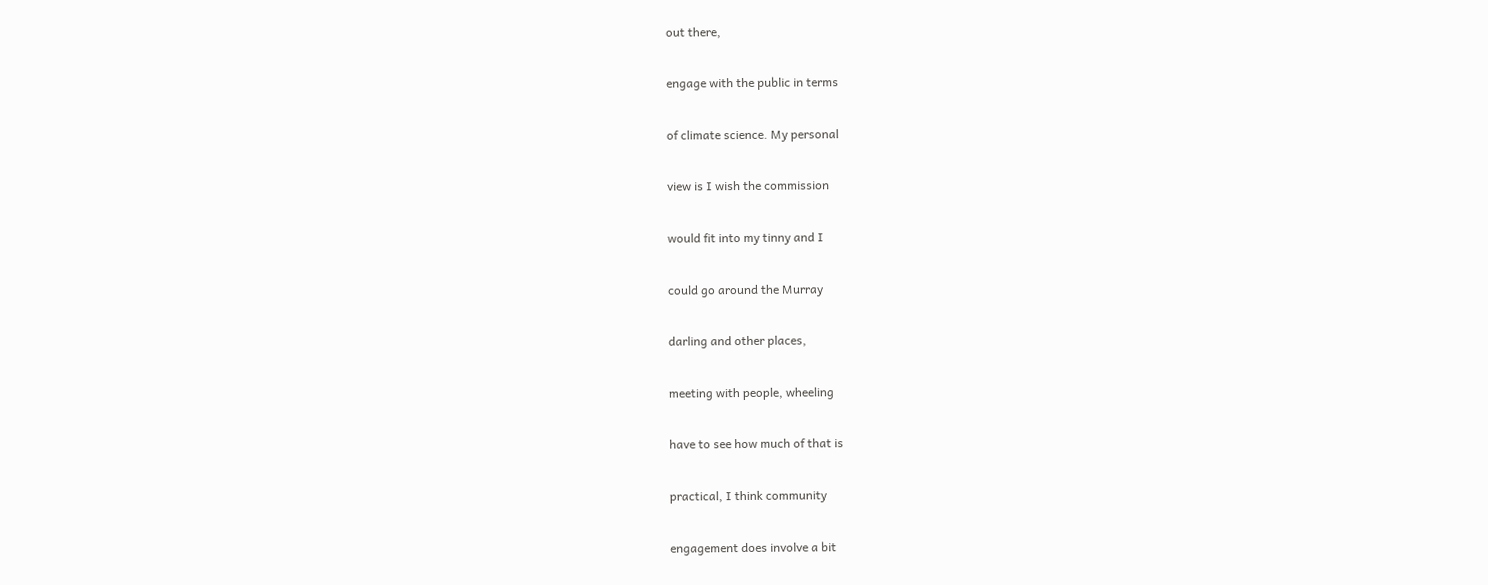out there,

engage with the public in terms

of climate science. My personal

view is I wish the commission

would fit into my tinny and I

could go around the Murray

darling and other places,

meeting with people, wheeling

have to see how much of that is

practical, I think community

engagement does involve a bit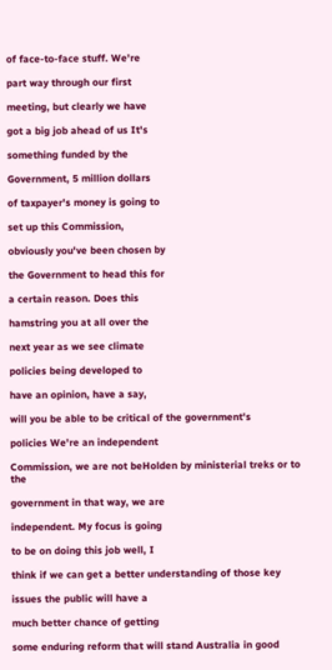of face-to-face stuff. We're

part way through our first

meeting, but clearly we have

got a big job ahead of us It's

something funded by the

Government, 5 million dollars

of taxpayer's money is going to

set up this Commission,

obviously you've been chosen by

the Government to head this for

a certain reason. Does this

hamstring you at all over the

next year as we see climate

policies being developed to

have an opinion, have a say,

will you be able to be critical of the government's

policies We're an independent

Commission, we are not beHolden by ministerial treks or to the

government in that way, we are

independent. My focus is going

to be on doing this job well, I

think if we can get a better understanding of those key

issues the public will have a

much better chance of getting

some enduring reform that will stand Australia in good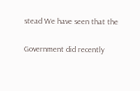stead We have seen that the

Government did recently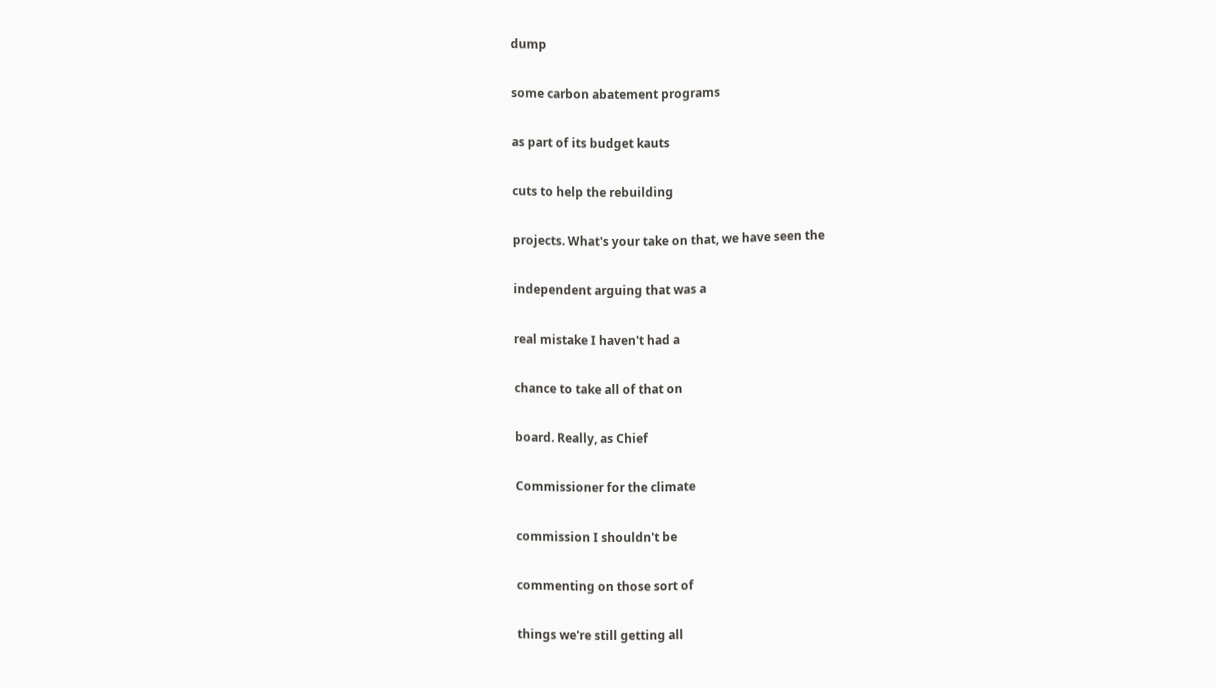dump

some carbon abatement programs

as part of its budget kauts

cuts to help the rebuilding

projects. What's your take on that, we have seen the

independent arguing that was a

real mistake I haven't had a

chance to take all of that on

board. Really, as Chief

Commissioner for the climate

commission I shouldn't be

commenting on those sort of

things we're still getting all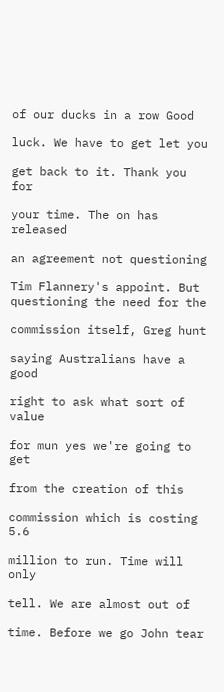of our ducks in a row Good

luck. We have to get let you

get back to it. Thank you for

your time. The on has released

an agreement not questioning

Tim Flannery's appoint. But questioning the need for the

commission itself, Greg hunt

saying Australians have a good

right to ask what sort of value

for mun yes we're going to get

from the creation of this

commission which is costing 5.6

million to run. Time will only

tell. We are almost out of

time. Before we go John tear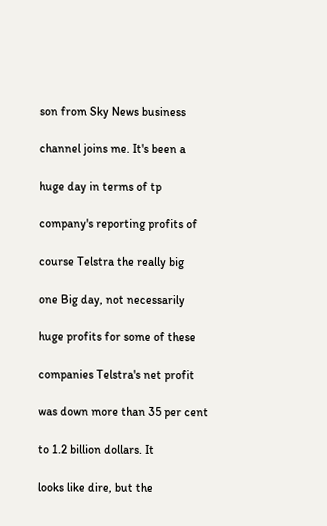son from Sky News business

channel joins me. It's been a

huge day in terms of tp

company's reporting profits of

course Telstra the really big

one Big day, not necessarily

huge profits for some of these

companies Telstra's net profit

was down more than 35 per cent

to 1.2 billion dollars. It

looks like dire, but the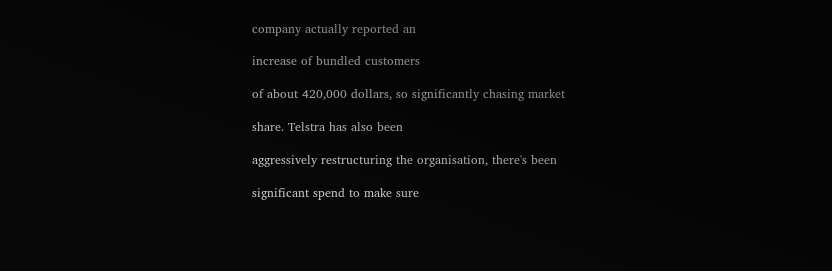company actually reported an

increase of bundled customers

of about 420,000 dollars, so significantly chasing market

share. Telstra has also been

aggressively restructuring the organisation, there's been

significant spend to make sure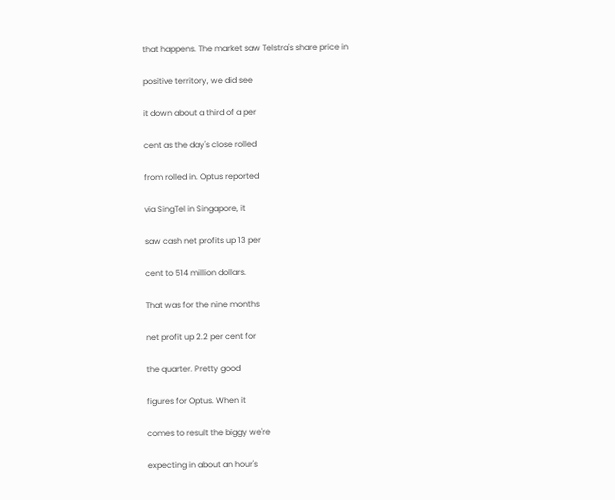that happens. The market saw Telstra's share price in

positive territory, we did see

it down about a third of a per

cent as the day's close rolled

from rolled in. Optus reported

via SingTel in Singapore, it

saw cash net profits up 13 per

cent to 514 million dollars.

That was for the nine months

net profit up 2.2 per cent for

the quarter. Pretty good

figures for Optus. When it

comes to result the biggy we're

expecting in about an hour's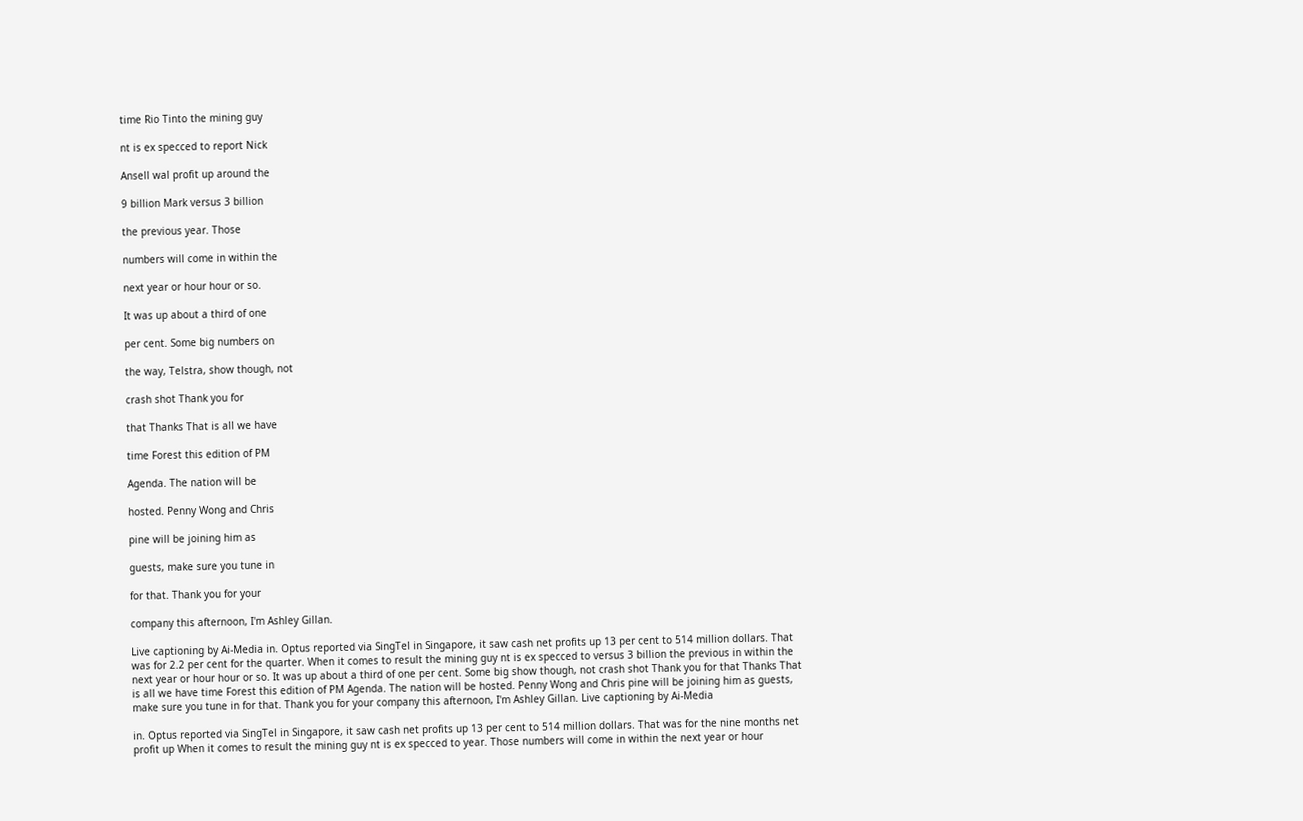time Rio Tinto the mining guy

nt is ex specced to report Nick

Ansell wal profit up around the

9 billion Mark versus 3 billion

the previous year. Those

numbers will come in within the

next year or hour hour or so.

It was up about a third of one

per cent. Some big numbers on

the way, Telstra, show though, not

crash shot Thank you for

that Thanks That is all we have

time Forest this edition of PM

Agenda. The nation will be

hosted. Penny Wong and Chris

pine will be joining him as

guests, make sure you tune in

for that. Thank you for your

company this afternoon, I'm Ashley Gillan.

Live captioning by Ai-Media in. Optus reported via SingTel in Singapore, it saw cash net profits up 13 per cent to 514 million dollars. That was for 2.2 per cent for the quarter. When it comes to result the mining guy nt is ex specced to versus 3 billion the previous in within the next year or hour hour or so. It was up about a third of one per cent. Some big show though, not crash shot Thank you for that Thanks That is all we have time Forest this edition of PM Agenda. The nation will be hosted. Penny Wong and Chris pine will be joining him as guests, make sure you tune in for that. Thank you for your company this afternoon, I'm Ashley Gillan. Live captioning by Ai-Media

in. Optus reported via SingTel in Singapore, it saw cash net profits up 13 per cent to 514 million dollars. That was for the nine months net profit up When it comes to result the mining guy nt is ex specced to year. Those numbers will come in within the next year or hour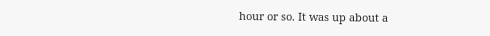hour or so. It was up about a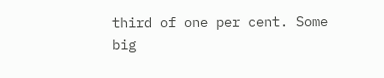third of one per cent. Some big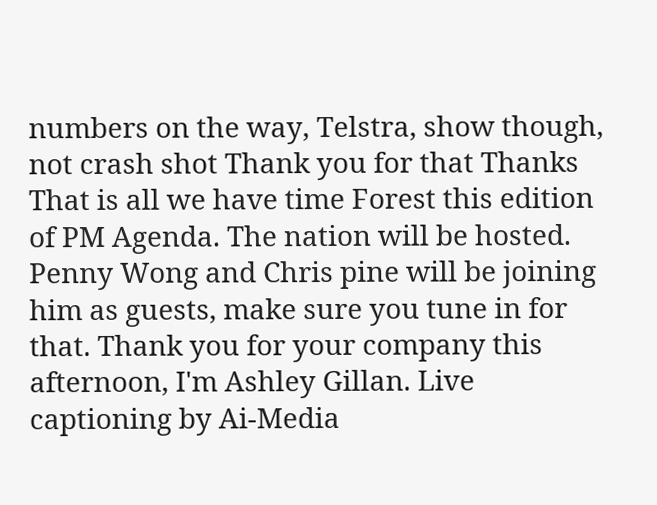numbers on the way, Telstra, show though, not crash shot Thank you for that Thanks That is all we have time Forest this edition of PM Agenda. The nation will be hosted. Penny Wong and Chris pine will be joining him as guests, make sure you tune in for that. Thank you for your company this afternoon, I'm Ashley Gillan. Live captioning by Ai-Media